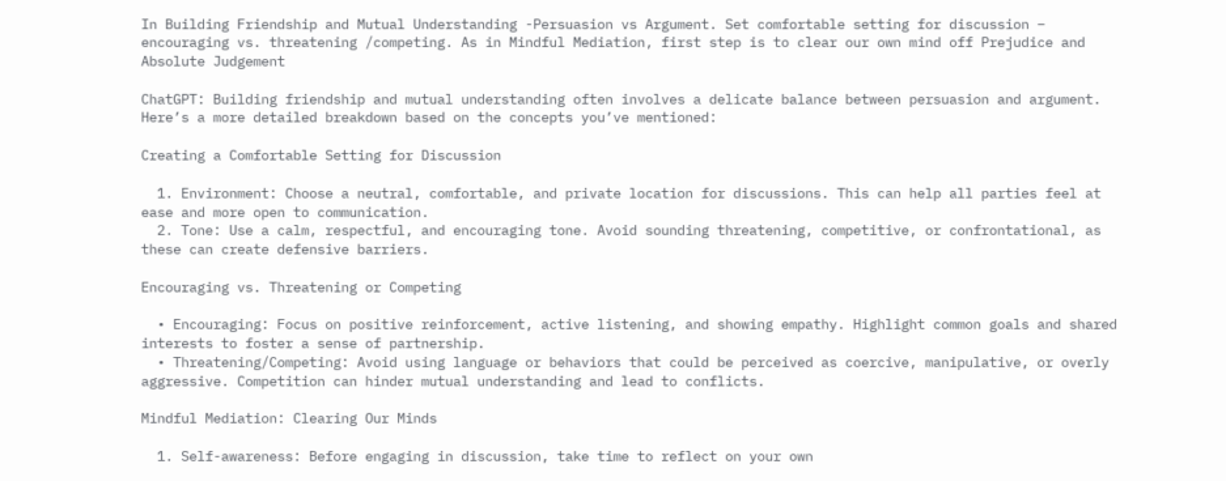In Building Friendship and Mutual Understanding -Persuasion vs Argument. Set comfortable setting for discussion – encouraging vs. threatening /competing. As in Mindful Mediation, first step is to clear our own mind off Prejudice and Absolute Judgement

ChatGPT: Building friendship and mutual understanding often involves a delicate balance between persuasion and argument. Here’s a more detailed breakdown based on the concepts you’ve mentioned:

Creating a Comfortable Setting for Discussion

  1. Environment: Choose a neutral, comfortable, and private location for discussions. This can help all parties feel at ease and more open to communication.
  2. Tone: Use a calm, respectful, and encouraging tone. Avoid sounding threatening, competitive, or confrontational, as these can create defensive barriers.

Encouraging vs. Threatening or Competing

  • Encouraging: Focus on positive reinforcement, active listening, and showing empathy. Highlight common goals and shared interests to foster a sense of partnership.
  • Threatening/Competing: Avoid using language or behaviors that could be perceived as coercive, manipulative, or overly aggressive. Competition can hinder mutual understanding and lead to conflicts.

Mindful Mediation: Clearing Our Minds

  1. Self-awareness: Before engaging in discussion, take time to reflect on your own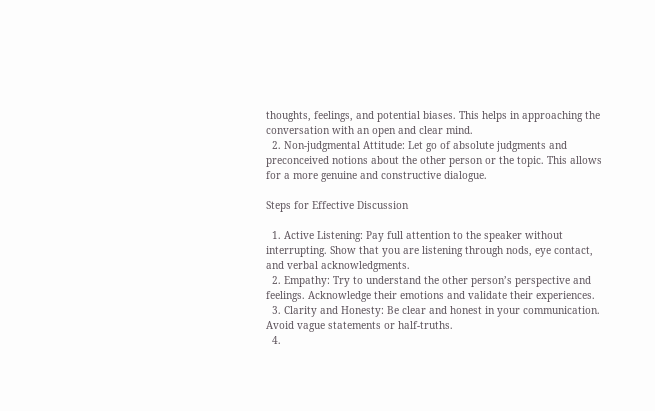thoughts, feelings, and potential biases. This helps in approaching the conversation with an open and clear mind.
  2. Non-judgmental Attitude: Let go of absolute judgments and preconceived notions about the other person or the topic. This allows for a more genuine and constructive dialogue.

Steps for Effective Discussion

  1. Active Listening: Pay full attention to the speaker without interrupting. Show that you are listening through nods, eye contact, and verbal acknowledgments.
  2. Empathy: Try to understand the other person’s perspective and feelings. Acknowledge their emotions and validate their experiences.
  3. Clarity and Honesty: Be clear and honest in your communication. Avoid vague statements or half-truths.
  4.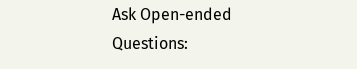Ask Open-ended Questions: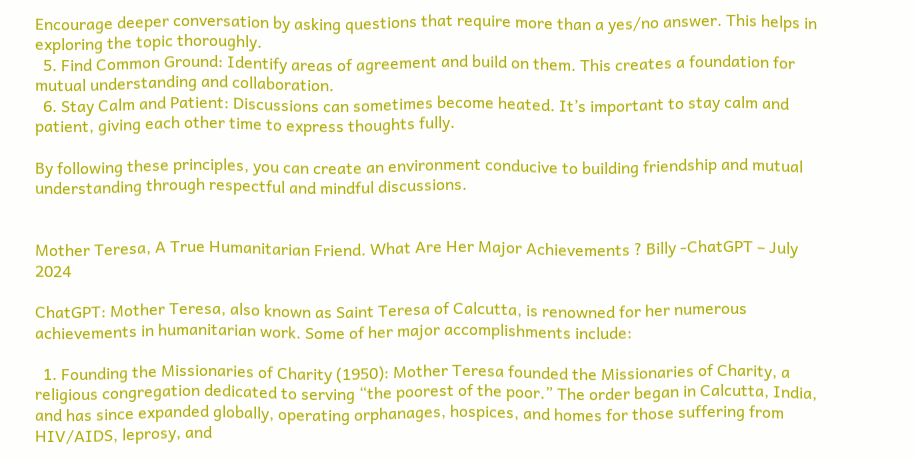Encourage deeper conversation by asking questions that require more than a yes/no answer. This helps in exploring the topic thoroughly.
  5. Find Common Ground: Identify areas of agreement and build on them. This creates a foundation for mutual understanding and collaboration.
  6. Stay Calm and Patient: Discussions can sometimes become heated. It’s important to stay calm and patient, giving each other time to express thoughts fully.

By following these principles, you can create an environment conducive to building friendship and mutual understanding through respectful and mindful discussions.


Mother Teresa, A True Humanitarian Friend. What Are Her Major Achievements ? Billy -ChatGPT – July 2024

ChatGPT: Mother Teresa, also known as Saint Teresa of Calcutta, is renowned for her numerous achievements in humanitarian work. Some of her major accomplishments include:

  1. Founding the Missionaries of Charity (1950): Mother Teresa founded the Missionaries of Charity, a religious congregation dedicated to serving “the poorest of the poor.” The order began in Calcutta, India, and has since expanded globally, operating orphanages, hospices, and homes for those suffering from HIV/AIDS, leprosy, and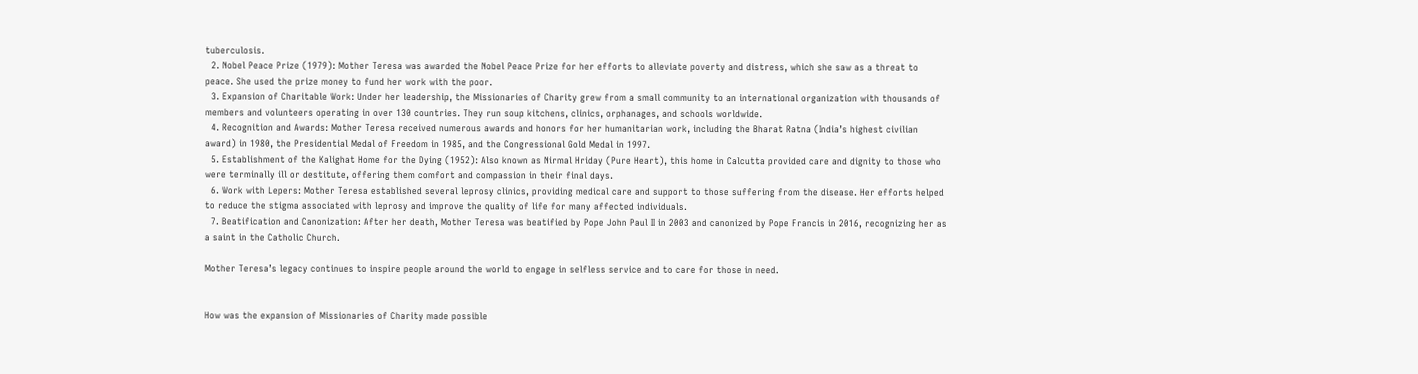tuberculosis.
  2. Nobel Peace Prize (1979): Mother Teresa was awarded the Nobel Peace Prize for her efforts to alleviate poverty and distress, which she saw as a threat to peace. She used the prize money to fund her work with the poor.
  3. Expansion of Charitable Work: Under her leadership, the Missionaries of Charity grew from a small community to an international organization with thousands of members and volunteers operating in over 130 countries. They run soup kitchens, clinics, orphanages, and schools worldwide.
  4. Recognition and Awards: Mother Teresa received numerous awards and honors for her humanitarian work, including the Bharat Ratna (India’s highest civilian award) in 1980, the Presidential Medal of Freedom in 1985, and the Congressional Gold Medal in 1997.
  5. Establishment of the Kalighat Home for the Dying (1952): Also known as Nirmal Hriday (Pure Heart), this home in Calcutta provided care and dignity to those who were terminally ill or destitute, offering them comfort and compassion in their final days.
  6. Work with Lepers: Mother Teresa established several leprosy clinics, providing medical care and support to those suffering from the disease. Her efforts helped to reduce the stigma associated with leprosy and improve the quality of life for many affected individuals.
  7. Beatification and Canonization: After her death, Mother Teresa was beatified by Pope John Paul II in 2003 and canonized by Pope Francis in 2016, recognizing her as a saint in the Catholic Church.

Mother Teresa’s legacy continues to inspire people around the world to engage in selfless service and to care for those in need.


How was the expansion of Missionaries of Charity made possible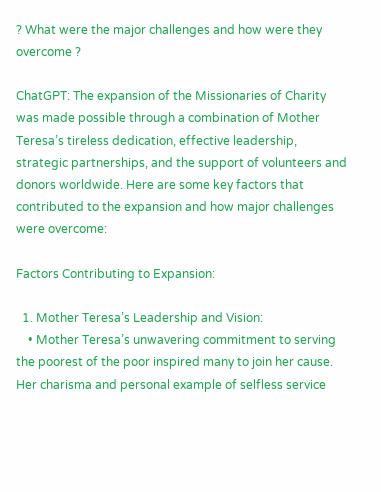? What were the major challenges and how were they overcome ?

ChatGPT: The expansion of the Missionaries of Charity was made possible through a combination of Mother Teresa’s tireless dedication, effective leadership, strategic partnerships, and the support of volunteers and donors worldwide. Here are some key factors that contributed to the expansion and how major challenges were overcome:

Factors Contributing to Expansion:

  1. Mother Teresa’s Leadership and Vision:
    • Mother Teresa’s unwavering commitment to serving the poorest of the poor inspired many to join her cause. Her charisma and personal example of selfless service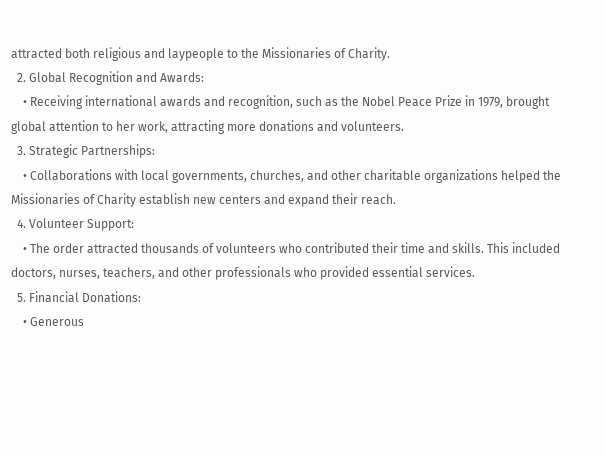attracted both religious and laypeople to the Missionaries of Charity.
  2. Global Recognition and Awards:
    • Receiving international awards and recognition, such as the Nobel Peace Prize in 1979, brought global attention to her work, attracting more donations and volunteers.
  3. Strategic Partnerships:
    • Collaborations with local governments, churches, and other charitable organizations helped the Missionaries of Charity establish new centers and expand their reach.
  4. Volunteer Support:
    • The order attracted thousands of volunteers who contributed their time and skills. This included doctors, nurses, teachers, and other professionals who provided essential services.
  5. Financial Donations:
    • Generous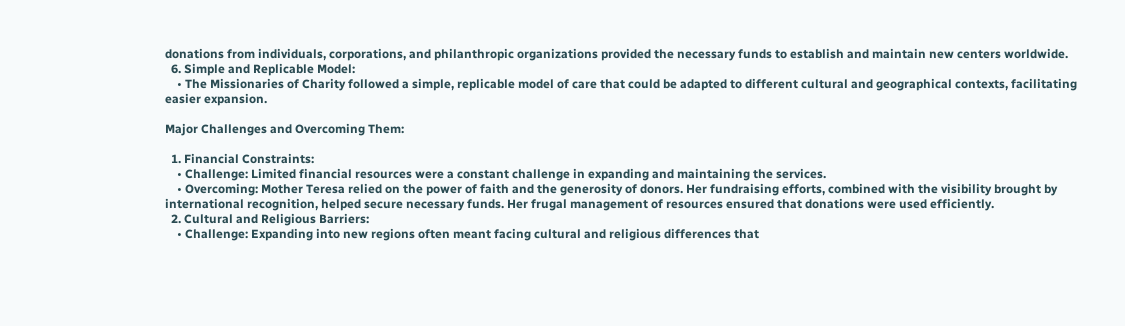donations from individuals, corporations, and philanthropic organizations provided the necessary funds to establish and maintain new centers worldwide.
  6. Simple and Replicable Model:
    • The Missionaries of Charity followed a simple, replicable model of care that could be adapted to different cultural and geographical contexts, facilitating easier expansion.

Major Challenges and Overcoming Them:

  1. Financial Constraints:
    • Challenge: Limited financial resources were a constant challenge in expanding and maintaining the services.
    • Overcoming: Mother Teresa relied on the power of faith and the generosity of donors. Her fundraising efforts, combined with the visibility brought by international recognition, helped secure necessary funds. Her frugal management of resources ensured that donations were used efficiently.
  2. Cultural and Religious Barriers:
    • Challenge: Expanding into new regions often meant facing cultural and religious differences that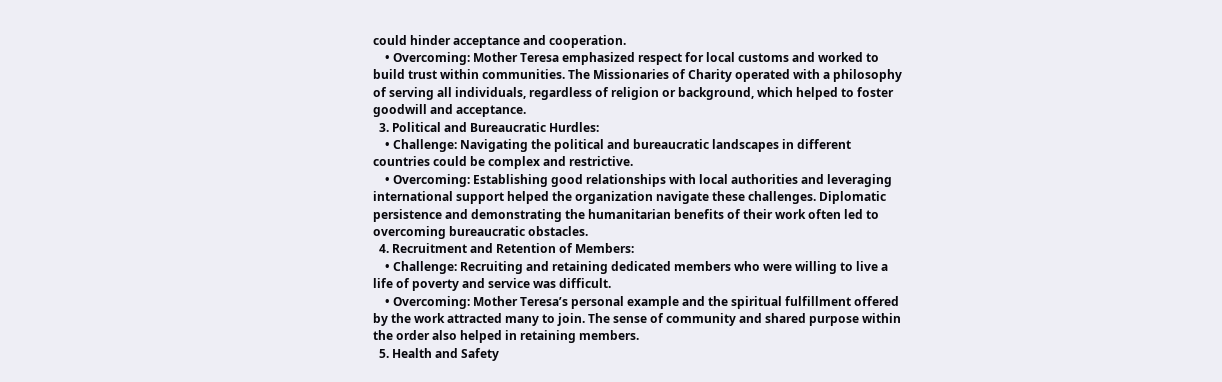could hinder acceptance and cooperation.
    • Overcoming: Mother Teresa emphasized respect for local customs and worked to build trust within communities. The Missionaries of Charity operated with a philosophy of serving all individuals, regardless of religion or background, which helped to foster goodwill and acceptance.
  3. Political and Bureaucratic Hurdles:
    • Challenge: Navigating the political and bureaucratic landscapes in different countries could be complex and restrictive.
    • Overcoming: Establishing good relationships with local authorities and leveraging international support helped the organization navigate these challenges. Diplomatic persistence and demonstrating the humanitarian benefits of their work often led to overcoming bureaucratic obstacles.
  4. Recruitment and Retention of Members:
    • Challenge: Recruiting and retaining dedicated members who were willing to live a life of poverty and service was difficult.
    • Overcoming: Mother Teresa’s personal example and the spiritual fulfillment offered by the work attracted many to join. The sense of community and shared purpose within the order also helped in retaining members.
  5. Health and Safety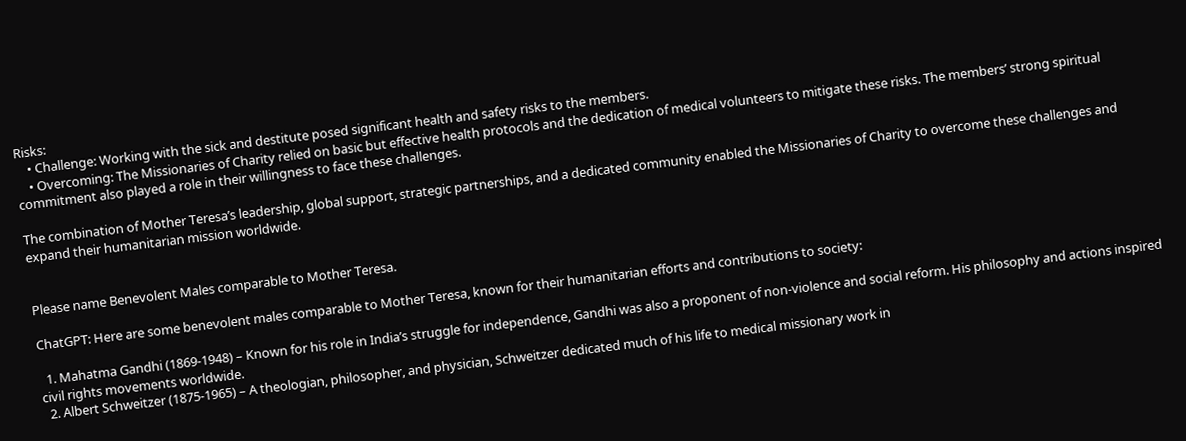Risks:
    • Challenge: Working with the sick and destitute posed significant health and safety risks to the members.
    • Overcoming: The Missionaries of Charity relied on basic but effective health protocols and the dedication of medical volunteers to mitigate these risks. The members’ strong spiritual commitment also played a role in their willingness to face these challenges.

The combination of Mother Teresa’s leadership, global support, strategic partnerships, and a dedicated community enabled the Missionaries of Charity to overcome these challenges and expand their humanitarian mission worldwide.


Please name Benevolent Males comparable to Mother Teresa.

ChatGPT: Here are some benevolent males comparable to Mother Teresa, known for their humanitarian efforts and contributions to society:

  1. Mahatma Gandhi (1869-1948) – Known for his role in India’s struggle for independence, Gandhi was also a proponent of non-violence and social reform. His philosophy and actions inspired civil rights movements worldwide.
  2. Albert Schweitzer (1875-1965) – A theologian, philosopher, and physician, Schweitzer dedicated much of his life to medical missionary work in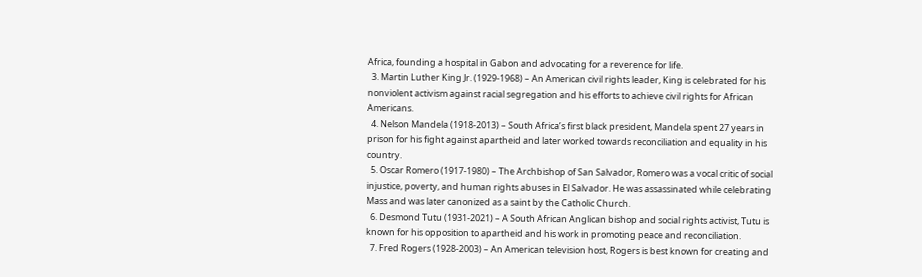Africa, founding a hospital in Gabon and advocating for a reverence for life.
  3. Martin Luther King Jr. (1929-1968) – An American civil rights leader, King is celebrated for his nonviolent activism against racial segregation and his efforts to achieve civil rights for African Americans.
  4. Nelson Mandela (1918-2013) – South Africa’s first black president, Mandela spent 27 years in prison for his fight against apartheid and later worked towards reconciliation and equality in his country.
  5. Oscar Romero (1917-1980) – The Archbishop of San Salvador, Romero was a vocal critic of social injustice, poverty, and human rights abuses in El Salvador. He was assassinated while celebrating Mass and was later canonized as a saint by the Catholic Church.
  6. Desmond Tutu (1931-2021) – A South African Anglican bishop and social rights activist, Tutu is known for his opposition to apartheid and his work in promoting peace and reconciliation.
  7. Fred Rogers (1928-2003) – An American television host, Rogers is best known for creating and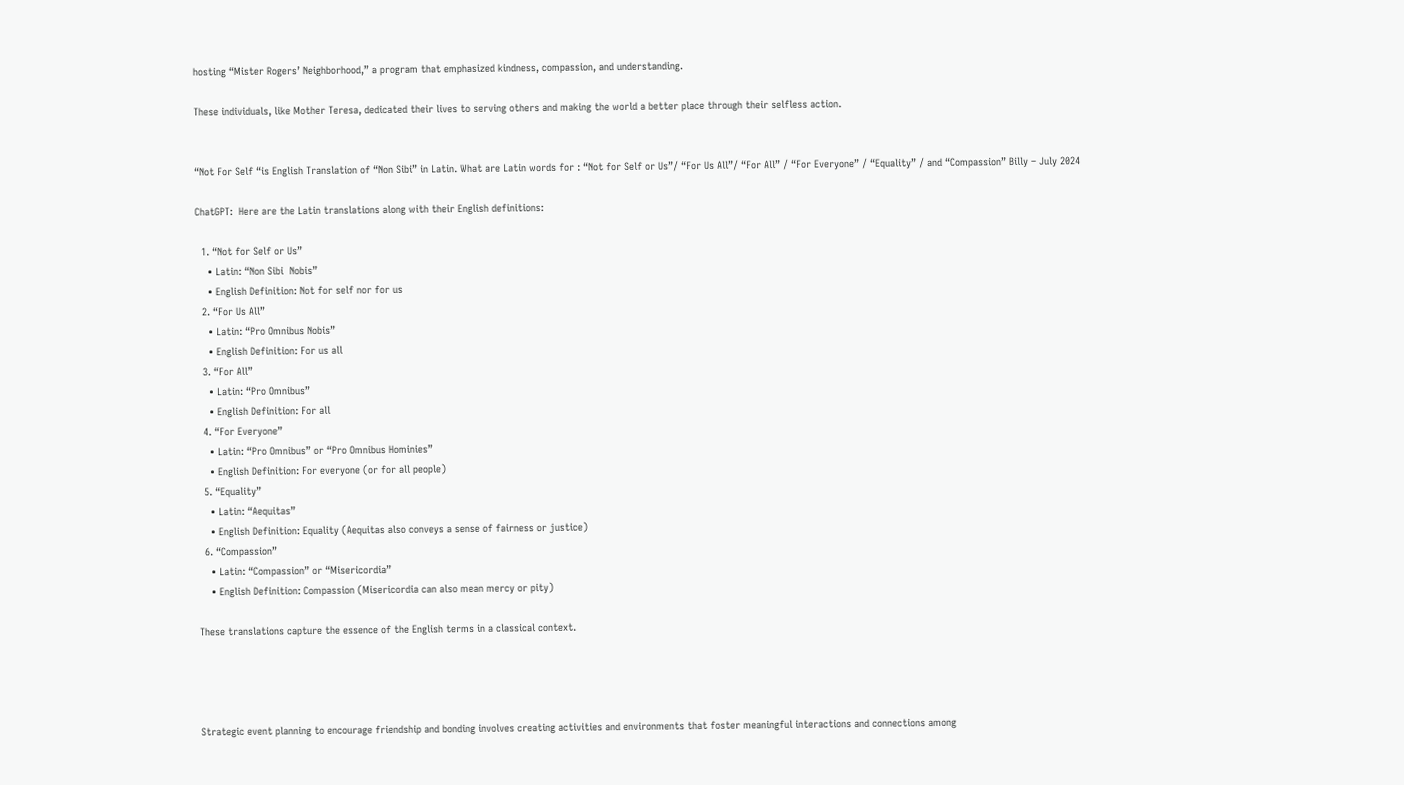hosting “Mister Rogers’ Neighborhood,” a program that emphasized kindness, compassion, and understanding.

These individuals, like Mother Teresa, dedicated their lives to serving others and making the world a better place through their selfless action.


“Not For Self “is English Translation of “Non Sibi” in Latin. What are Latin words for : “Not for Self or Us”/ “For Us All”/ “For All” / “For Everyone” / “Equality” / and “Compassion” Billy – July 2024

ChatGPT:  Here are the Latin translations along with their English definitions:

  1. “Not for Self or Us”
    • Latin: “Non Sibi  Nobis”
    • English Definition: Not for self nor for us
  2. “For Us All”
    • Latin: “Pro Omnibus Nobis”
    • English Definition: For us all
  3. “For All”
    • Latin: “Pro Omnibus”
    • English Definition: For all
  4. “For Everyone”
    • Latin: “Pro Omnibus” or “Pro Omnibus Hominies”
    • English Definition: For everyone (or for all people)
  5. “Equality”
    • Latin: “Aequitas”
    • English Definition: Equality (Aequitas also conveys a sense of fairness or justice)
  6. “Compassion”
    • Latin: “Compassion” or “Misericordia”
    • English Definition: Compassion (Misericordia can also mean mercy or pity)

These translations capture the essence of the English terms in a classical context.




Strategic event planning to encourage friendship and bonding involves creating activities and environments that foster meaningful interactions and connections among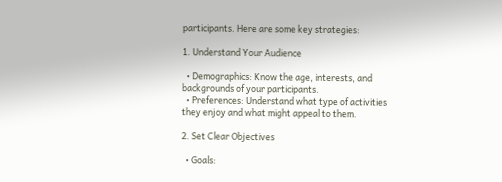participants. Here are some key strategies:

1. Understand Your Audience

  • Demographics: Know the age, interests, and backgrounds of your participants.
  • Preferences: Understand what type of activities they enjoy and what might appeal to them.

2. Set Clear Objectives

  • Goals: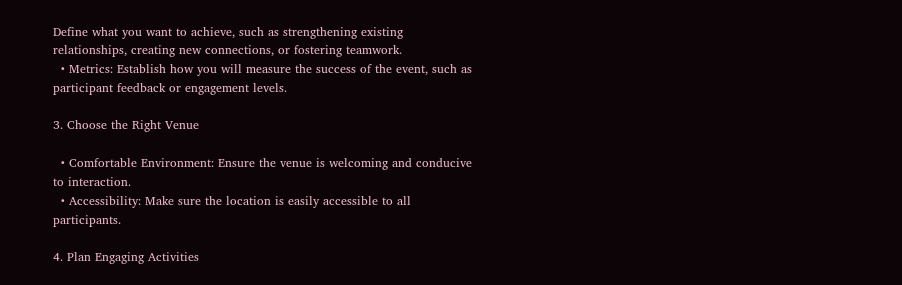Define what you want to achieve, such as strengthening existing relationships, creating new connections, or fostering teamwork.
  • Metrics: Establish how you will measure the success of the event, such as participant feedback or engagement levels.

3. Choose the Right Venue

  • Comfortable Environment: Ensure the venue is welcoming and conducive to interaction.
  • Accessibility: Make sure the location is easily accessible to all participants.

4. Plan Engaging Activities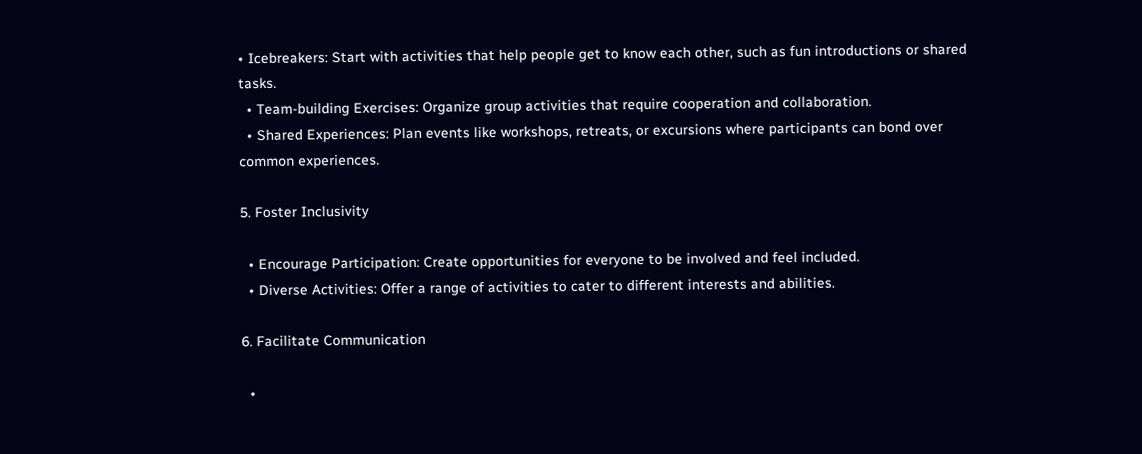• Icebreakers: Start with activities that help people get to know each other, such as fun introductions or shared tasks.
  • Team-building Exercises: Organize group activities that require cooperation and collaboration.
  • Shared Experiences: Plan events like workshops, retreats, or excursions where participants can bond over common experiences.

5. Foster Inclusivity

  • Encourage Participation: Create opportunities for everyone to be involved and feel included.
  • Diverse Activities: Offer a range of activities to cater to different interests and abilities.

6. Facilitate Communication

  •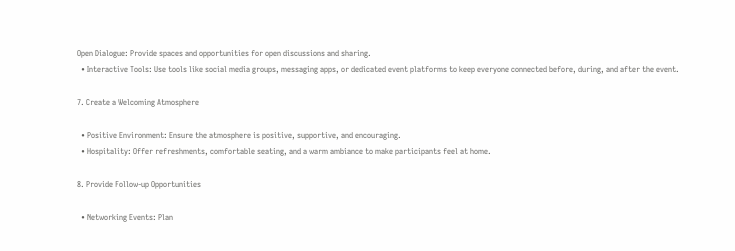Open Dialogue: Provide spaces and opportunities for open discussions and sharing.
  • Interactive Tools: Use tools like social media groups, messaging apps, or dedicated event platforms to keep everyone connected before, during, and after the event.

7. Create a Welcoming Atmosphere

  • Positive Environment: Ensure the atmosphere is positive, supportive, and encouraging.
  • Hospitality: Offer refreshments, comfortable seating, and a warm ambiance to make participants feel at home.

8. Provide Follow-up Opportunities

  • Networking Events: Plan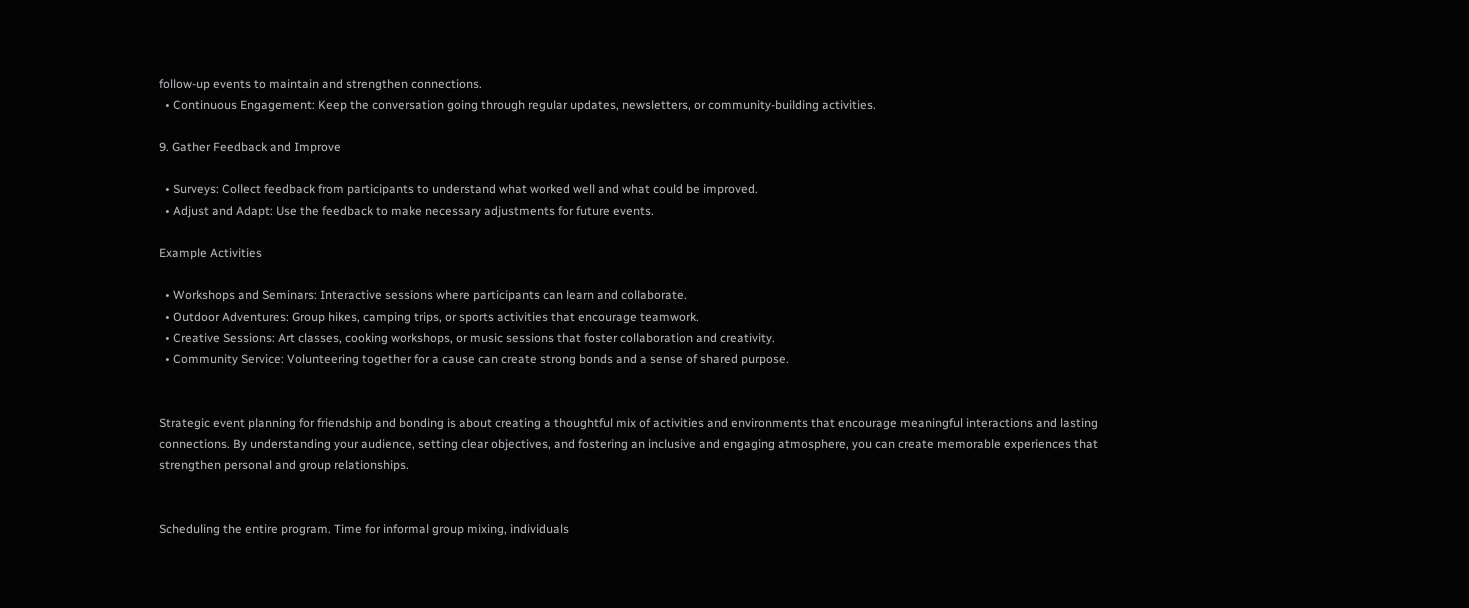follow-up events to maintain and strengthen connections.
  • Continuous Engagement: Keep the conversation going through regular updates, newsletters, or community-building activities.

9. Gather Feedback and Improve

  • Surveys: Collect feedback from participants to understand what worked well and what could be improved.
  • Adjust and Adapt: Use the feedback to make necessary adjustments for future events.

Example Activities

  • Workshops and Seminars: Interactive sessions where participants can learn and collaborate.
  • Outdoor Adventures: Group hikes, camping trips, or sports activities that encourage teamwork.
  • Creative Sessions: Art classes, cooking workshops, or music sessions that foster collaboration and creativity.
  • Community Service: Volunteering together for a cause can create strong bonds and a sense of shared purpose.


Strategic event planning for friendship and bonding is about creating a thoughtful mix of activities and environments that encourage meaningful interactions and lasting connections. By understanding your audience, setting clear objectives, and fostering an inclusive and engaging atmosphere, you can create memorable experiences that strengthen personal and group relationships.


Scheduling the entire program. Time for informal group mixing, individuals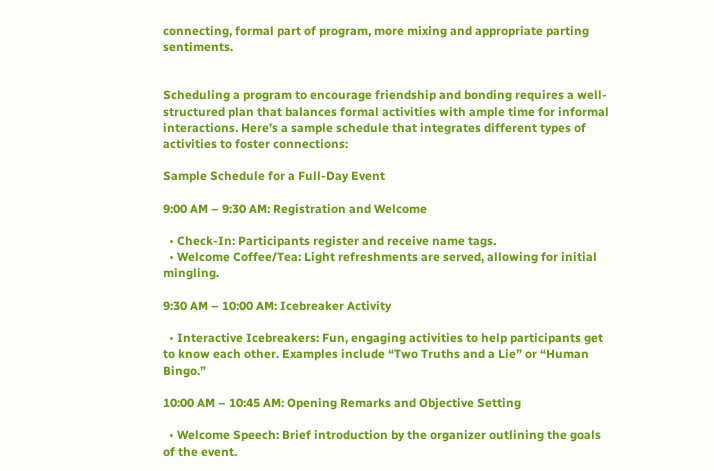connecting, formal part of program, more mixing and appropriate parting sentiments.


Scheduling a program to encourage friendship and bonding requires a well-structured plan that balances formal activities with ample time for informal interactions. Here’s a sample schedule that integrates different types of activities to foster connections:

Sample Schedule for a Full-Day Event

9:00 AM – 9:30 AM: Registration and Welcome

  • Check-In: Participants register and receive name tags.
  • Welcome Coffee/Tea: Light refreshments are served, allowing for initial mingling.

9:30 AM – 10:00 AM: Icebreaker Activity

  • Interactive Icebreakers: Fun, engaging activities to help participants get to know each other. Examples include “Two Truths and a Lie” or “Human Bingo.”

10:00 AM – 10:45 AM: Opening Remarks and Objective Setting

  • Welcome Speech: Brief introduction by the organizer outlining the goals of the event.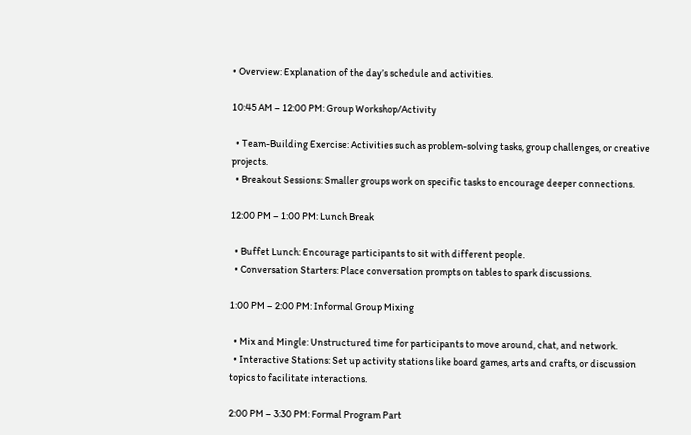• Overview: Explanation of the day’s schedule and activities.

10:45 AM – 12:00 PM: Group Workshop/Activity

  • Team-Building Exercise: Activities such as problem-solving tasks, group challenges, or creative projects.
  • Breakout Sessions: Smaller groups work on specific tasks to encourage deeper connections.

12:00 PM – 1:00 PM: Lunch Break

  • Buffet Lunch: Encourage participants to sit with different people.
  • Conversation Starters: Place conversation prompts on tables to spark discussions.

1:00 PM – 2:00 PM: Informal Group Mixing

  • Mix and Mingle: Unstructured time for participants to move around, chat, and network.
  • Interactive Stations: Set up activity stations like board games, arts and crafts, or discussion topics to facilitate interactions.

2:00 PM – 3:30 PM: Formal Program Part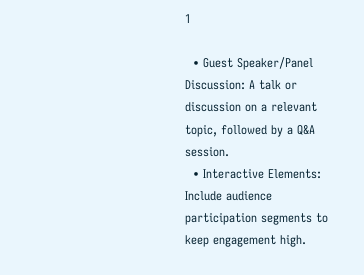1

  • Guest Speaker/Panel Discussion: A talk or discussion on a relevant topic, followed by a Q&A session.
  • Interactive Elements: Include audience participation segments to keep engagement high.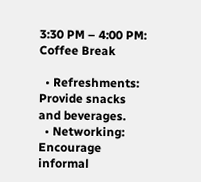3:30 PM – 4:00 PM: Coffee Break

  • Refreshments: Provide snacks and beverages.
  • Networking: Encourage informal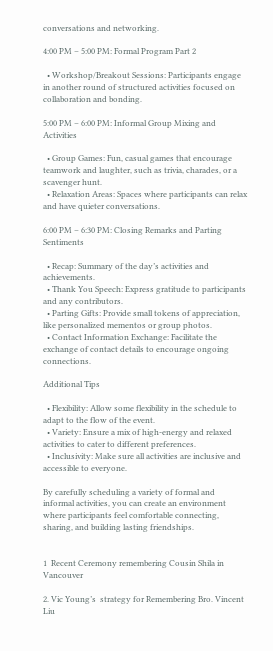conversations and networking.

4:00 PM – 5:00 PM: Formal Program Part 2

  • Workshop/Breakout Sessions: Participants engage in another round of structured activities focused on collaboration and bonding.

5:00 PM – 6:00 PM: Informal Group Mixing and Activities

  • Group Games: Fun, casual games that encourage teamwork and laughter, such as trivia, charades, or a scavenger hunt.
  • Relaxation Areas: Spaces where participants can relax and have quieter conversations.

6:00 PM – 6:30 PM: Closing Remarks and Parting Sentiments

  • Recap: Summary of the day’s activities and achievements.
  • Thank You Speech: Express gratitude to participants and any contributors.
  • Parting Gifts: Provide small tokens of appreciation, like personalized mementos or group photos.
  • Contact Information Exchange: Facilitate the exchange of contact details to encourage ongoing connections.

Additional Tips

  • Flexibility: Allow some flexibility in the schedule to adapt to the flow of the event.
  • Variety: Ensure a mix of high-energy and relaxed activities to cater to different preferences.
  • Inclusivity: Make sure all activities are inclusive and accessible to everyone.

By carefully scheduling a variety of formal and informal activities, you can create an environment where participants feel comfortable connecting, sharing, and building lasting friendships.


1  Recent Ceremony remembering Cousin Shila in Vancouver

2. Vic Young’s  strategy for Remembering Bro. Vincent Liu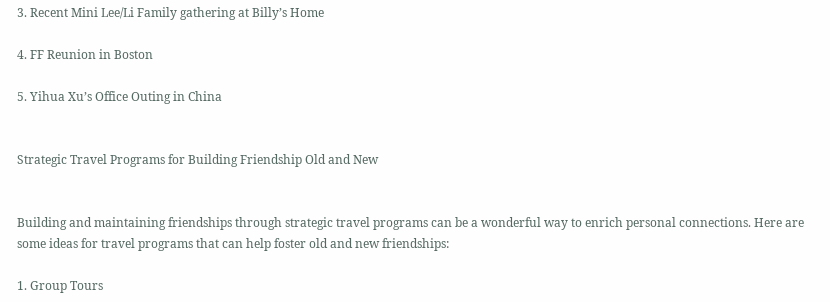3. Recent Mini Lee/Li Family gathering at Billy’s Home

4. FF Reunion in Boston

5. Yihua Xu’s Office Outing in China


Strategic Travel Programs for Building Friendship Old and New


Building and maintaining friendships through strategic travel programs can be a wonderful way to enrich personal connections. Here are some ideas for travel programs that can help foster old and new friendships:

1. Group Tours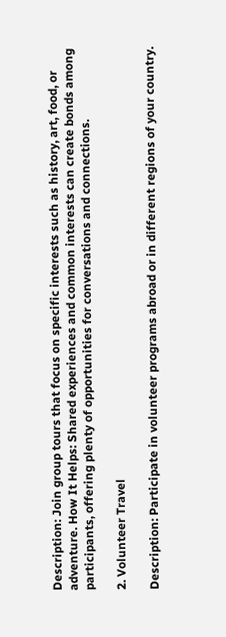Description: Join group tours that focus on specific interests such as history, art, food, or adventure. How It Helps: Shared experiences and common interests can create bonds among participants, offering plenty of opportunities for conversations and connections.

2. Volunteer Travel

Description: Participate in volunteer programs abroad or in different regions of your country.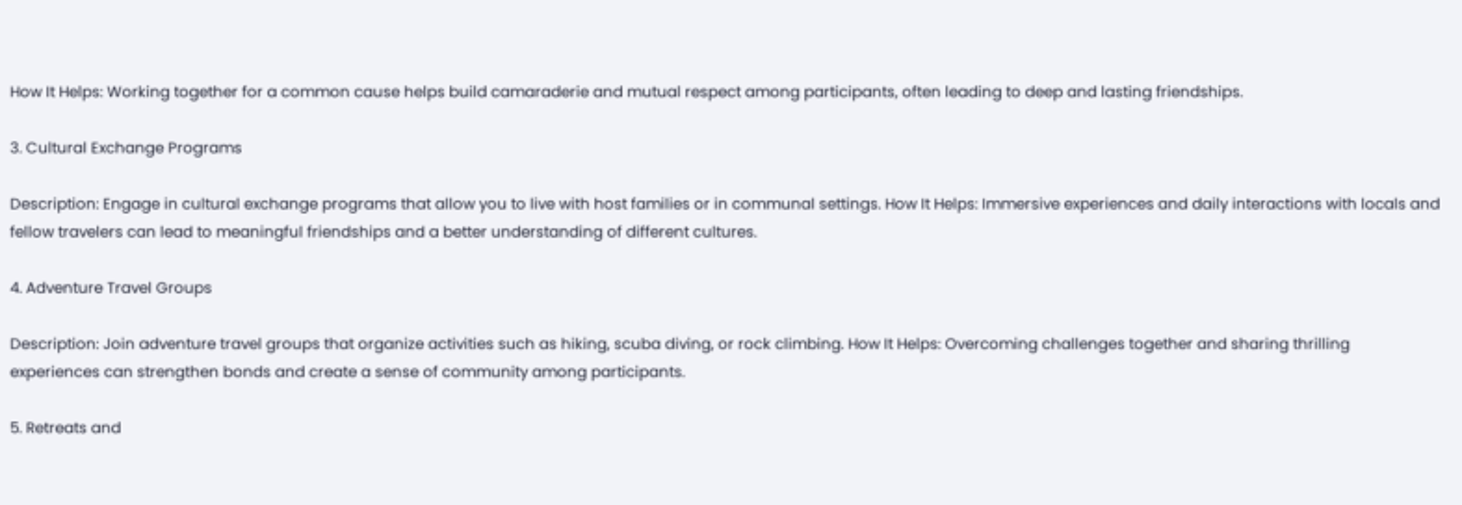How It Helps: Working together for a common cause helps build camaraderie and mutual respect among participants, often leading to deep and lasting friendships.

3. Cultural Exchange Programs

Description: Engage in cultural exchange programs that allow you to live with host families or in communal settings. How It Helps: Immersive experiences and daily interactions with locals and fellow travelers can lead to meaningful friendships and a better understanding of different cultures.

4. Adventure Travel Groups

Description: Join adventure travel groups that organize activities such as hiking, scuba diving, or rock climbing. How It Helps: Overcoming challenges together and sharing thrilling experiences can strengthen bonds and create a sense of community among participants.

5. Retreats and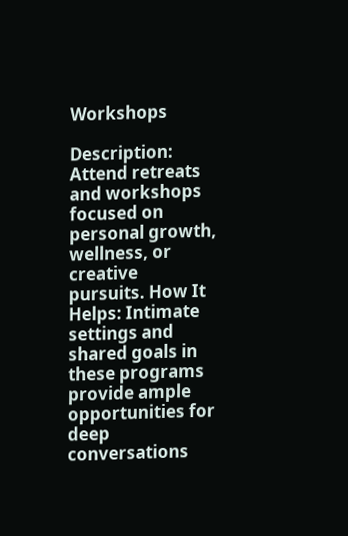Workshops

Description: Attend retreats and workshops focused on personal growth, wellness, or creative pursuits. How It Helps: Intimate settings and shared goals in these programs provide ample opportunities for deep conversations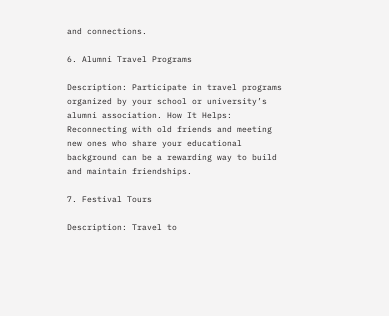and connections.

6. Alumni Travel Programs

Description: Participate in travel programs organized by your school or university’s alumni association. How It Helps: Reconnecting with old friends and meeting new ones who share your educational background can be a rewarding way to build and maintain friendships.

7. Festival Tours

Description: Travel to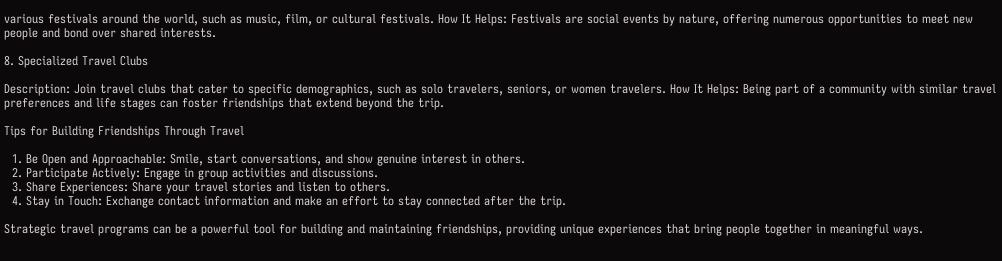various festivals around the world, such as music, film, or cultural festivals. How It Helps: Festivals are social events by nature, offering numerous opportunities to meet new people and bond over shared interests.

8. Specialized Travel Clubs

Description: Join travel clubs that cater to specific demographics, such as solo travelers, seniors, or women travelers. How It Helps: Being part of a community with similar travel preferences and life stages can foster friendships that extend beyond the trip.

Tips for Building Friendships Through Travel

  1. Be Open and Approachable: Smile, start conversations, and show genuine interest in others.
  2. Participate Actively: Engage in group activities and discussions.
  3. Share Experiences: Share your travel stories and listen to others.
  4. Stay in Touch: Exchange contact information and make an effort to stay connected after the trip.

Strategic travel programs can be a powerful tool for building and maintaining friendships, providing unique experiences that bring people together in meaningful ways.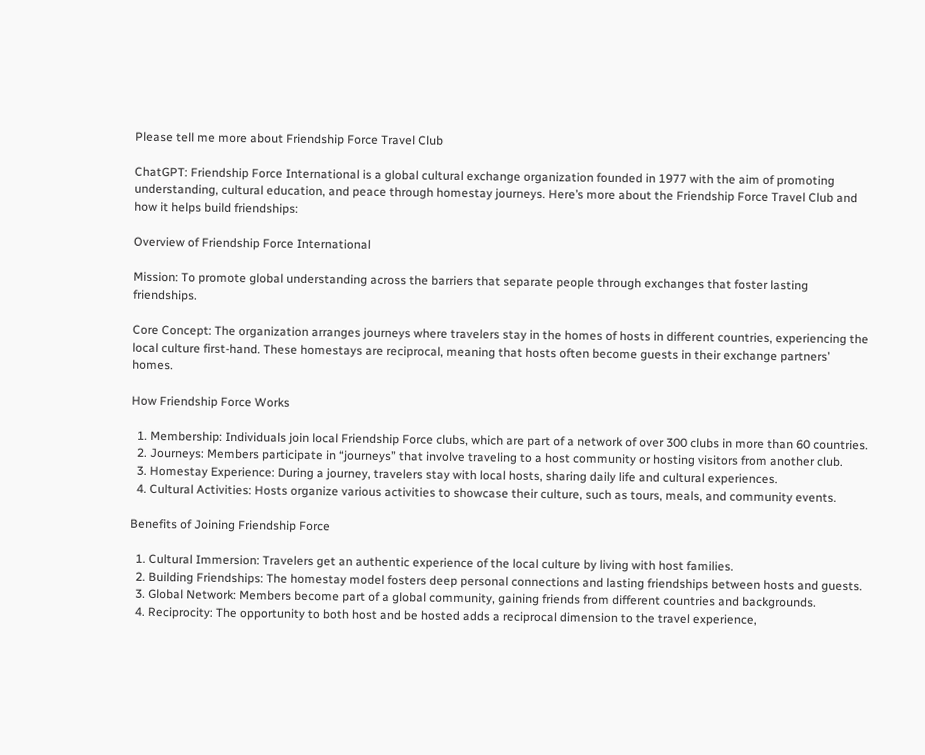Please tell me more about Friendship Force Travel Club

ChatGPT: Friendship Force International is a global cultural exchange organization founded in 1977 with the aim of promoting understanding, cultural education, and peace through homestay journeys. Here’s more about the Friendship Force Travel Club and how it helps build friendships:

Overview of Friendship Force International

Mission: To promote global understanding across the barriers that separate people through exchanges that foster lasting friendships.

Core Concept: The organization arranges journeys where travelers stay in the homes of hosts in different countries, experiencing the local culture first-hand. These homestays are reciprocal, meaning that hosts often become guests in their exchange partners’ homes.

How Friendship Force Works

  1. Membership: Individuals join local Friendship Force clubs, which are part of a network of over 300 clubs in more than 60 countries.
  2. Journeys: Members participate in “journeys” that involve traveling to a host community or hosting visitors from another club.
  3. Homestay Experience: During a journey, travelers stay with local hosts, sharing daily life and cultural experiences.
  4. Cultural Activities: Hosts organize various activities to showcase their culture, such as tours, meals, and community events.

Benefits of Joining Friendship Force

  1. Cultural Immersion: Travelers get an authentic experience of the local culture by living with host families.
  2. Building Friendships: The homestay model fosters deep personal connections and lasting friendships between hosts and guests.
  3. Global Network: Members become part of a global community, gaining friends from different countries and backgrounds.
  4. Reciprocity: The opportunity to both host and be hosted adds a reciprocal dimension to the travel experience,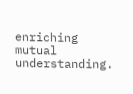enriching mutual understanding.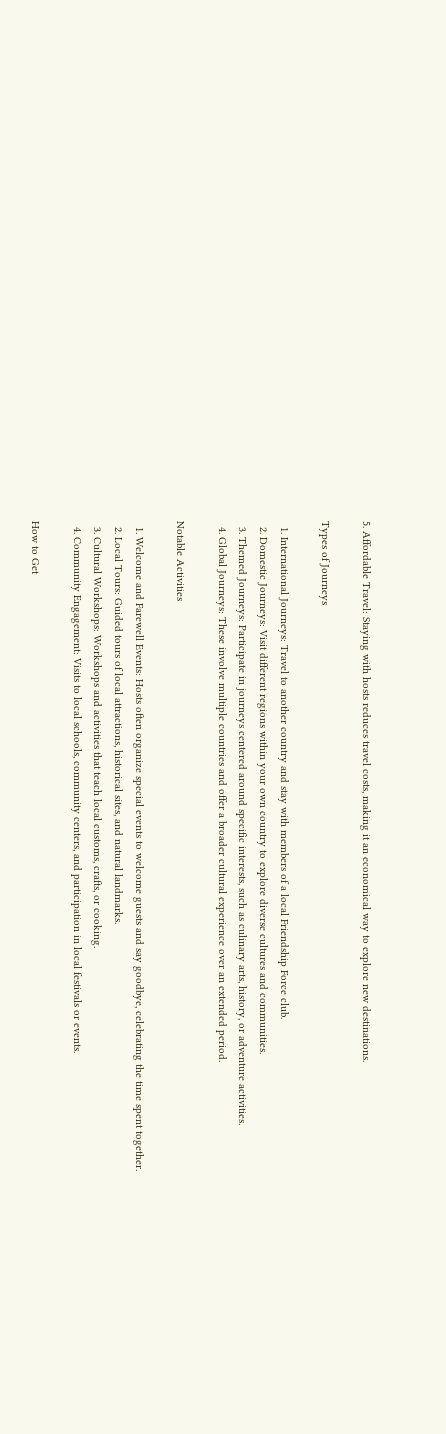5. Affordable Travel: Staying with hosts reduces travel costs, making it an economical way to explore new destinations.

Types of Journeys

  1. International Journeys: Travel to another country and stay with members of a local Friendship Force club.
  2. Domestic Journeys: Visit different regions within your own country to explore diverse cultures and communities.
  3. Themed Journeys: Participate in journeys centered around specific interests, such as culinary arts, history, or adventure activities.
  4. Global Journeys: These involve multiple countries and offer a broader cultural experience over an extended period.

Notable Activities

  1. Welcome and Farewell Events: Hosts often organize special events to welcome guests and say goodbye, celebrating the time spent together.
  2. Local Tours: Guided tours of local attractions, historical sites, and natural landmarks.
  3. Cultural Workshops: Workshops and activities that teach local customs, crafts, or cooking.
  4. Community Engagement: Visits to local schools, community centers, and participation in local festivals or events.

How to Get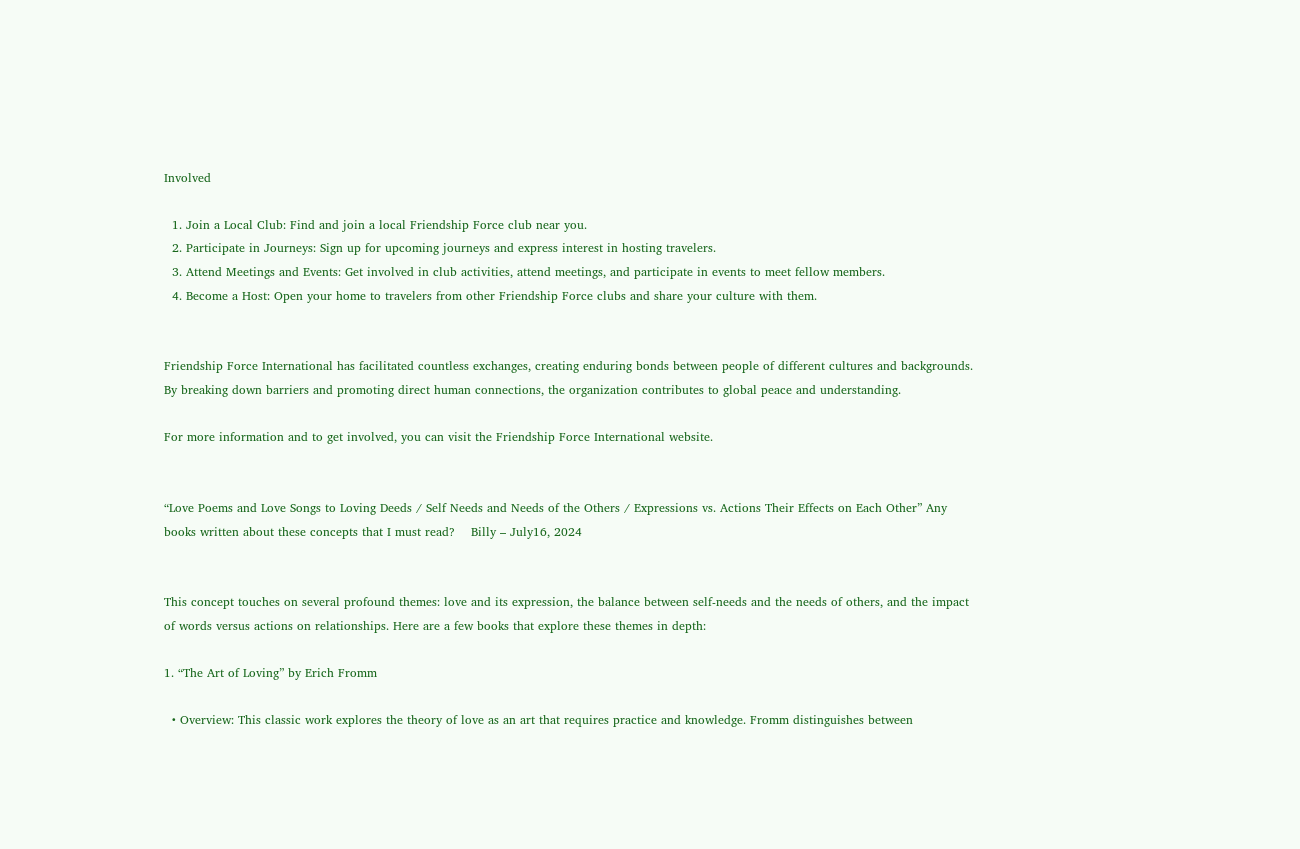Involved

  1. Join a Local Club: Find and join a local Friendship Force club near you.
  2. Participate in Journeys: Sign up for upcoming journeys and express interest in hosting travelers.
  3. Attend Meetings and Events: Get involved in club activities, attend meetings, and participate in events to meet fellow members.
  4. Become a Host: Open your home to travelers from other Friendship Force clubs and share your culture with them.


Friendship Force International has facilitated countless exchanges, creating enduring bonds between people of different cultures and backgrounds. By breaking down barriers and promoting direct human connections, the organization contributes to global peace and understanding.

For more information and to get involved, you can visit the Friendship Force International website.


“Love Poems and Love Songs to Loving Deeds / Self Needs and Needs of the Others / Expressions vs. Actions Their Effects on Each Other” Any books written about these concepts that I must read?    Billy – July16, 2024


This concept touches on several profound themes: love and its expression, the balance between self-needs and the needs of others, and the impact of words versus actions on relationships. Here are a few books that explore these themes in depth:

1. “The Art of Loving” by Erich Fromm

  • Overview: This classic work explores the theory of love as an art that requires practice and knowledge. Fromm distinguishes between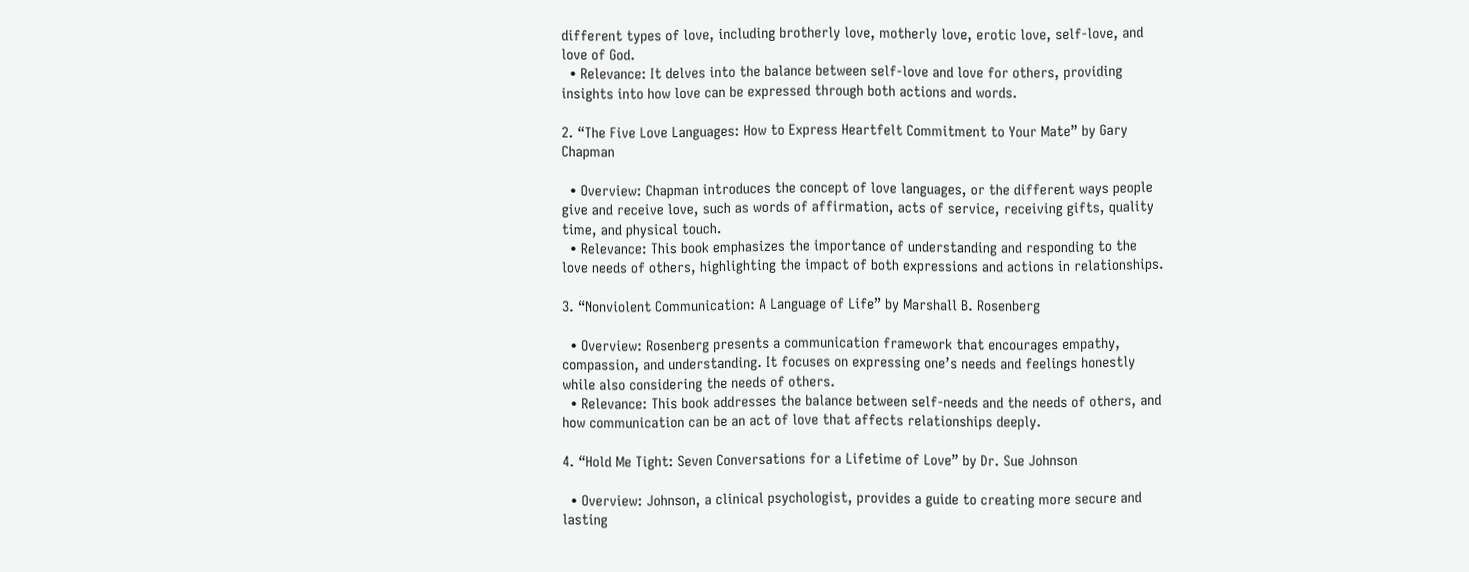different types of love, including brotherly love, motherly love, erotic love, self-love, and love of God.
  • Relevance: It delves into the balance between self-love and love for others, providing insights into how love can be expressed through both actions and words.

2. “The Five Love Languages: How to Express Heartfelt Commitment to Your Mate” by Gary Chapman

  • Overview: Chapman introduces the concept of love languages, or the different ways people give and receive love, such as words of affirmation, acts of service, receiving gifts, quality time, and physical touch.
  • Relevance: This book emphasizes the importance of understanding and responding to the love needs of others, highlighting the impact of both expressions and actions in relationships.

3. “Nonviolent Communication: A Language of Life” by Marshall B. Rosenberg

  • Overview: Rosenberg presents a communication framework that encourages empathy, compassion, and understanding. It focuses on expressing one’s needs and feelings honestly while also considering the needs of others.
  • Relevance: This book addresses the balance between self-needs and the needs of others, and how communication can be an act of love that affects relationships deeply.

4. “Hold Me Tight: Seven Conversations for a Lifetime of Love” by Dr. Sue Johnson

  • Overview: Johnson, a clinical psychologist, provides a guide to creating more secure and lasting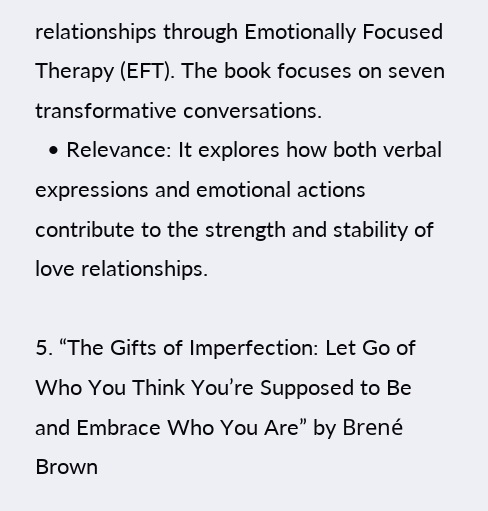relationships through Emotionally Focused Therapy (EFT). The book focuses on seven transformative conversations.
  • Relevance: It explores how both verbal expressions and emotional actions contribute to the strength and stability of love relationships.

5. “The Gifts of Imperfection: Let Go of Who You Think You’re Supposed to Be and Embrace Who You Are” by Brené Brown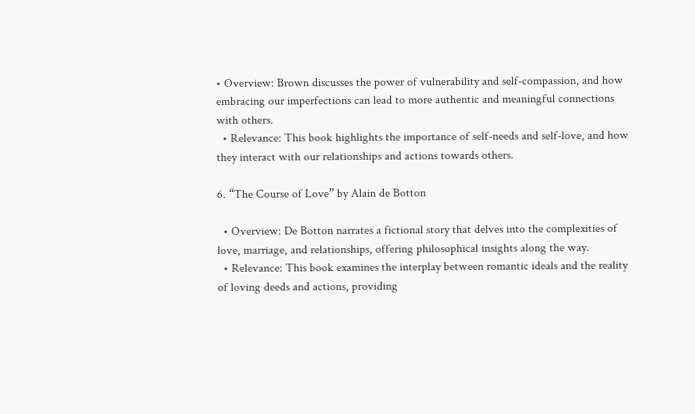• Overview: Brown discusses the power of vulnerability and self-compassion, and how embracing our imperfections can lead to more authentic and meaningful connections with others.
  • Relevance: This book highlights the importance of self-needs and self-love, and how they interact with our relationships and actions towards others.

6. “The Course of Love” by Alain de Botton

  • Overview: De Botton narrates a fictional story that delves into the complexities of love, marriage, and relationships, offering philosophical insights along the way.
  • Relevance: This book examines the interplay between romantic ideals and the reality of loving deeds and actions, providing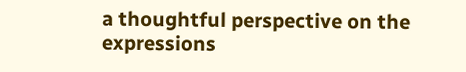a thoughtful perspective on the expressions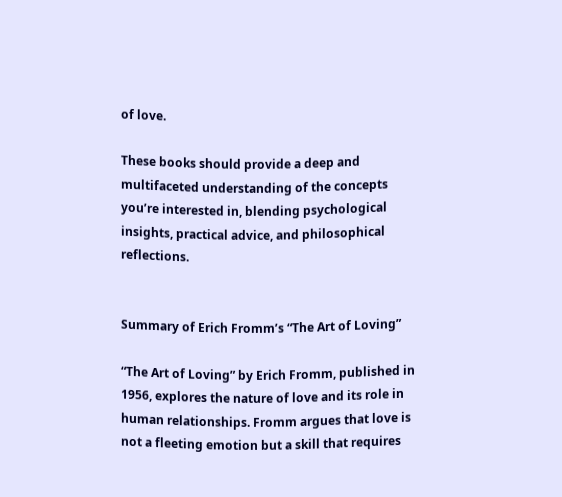of love.

These books should provide a deep and multifaceted understanding of the concepts you’re interested in, blending psychological insights, practical advice, and philosophical reflections.


Summary of Erich Fromm’s “The Art of Loving”

“The Art of Loving” by Erich Fromm, published in 1956, explores the nature of love and its role in human relationships. Fromm argues that love is not a fleeting emotion but a skill that requires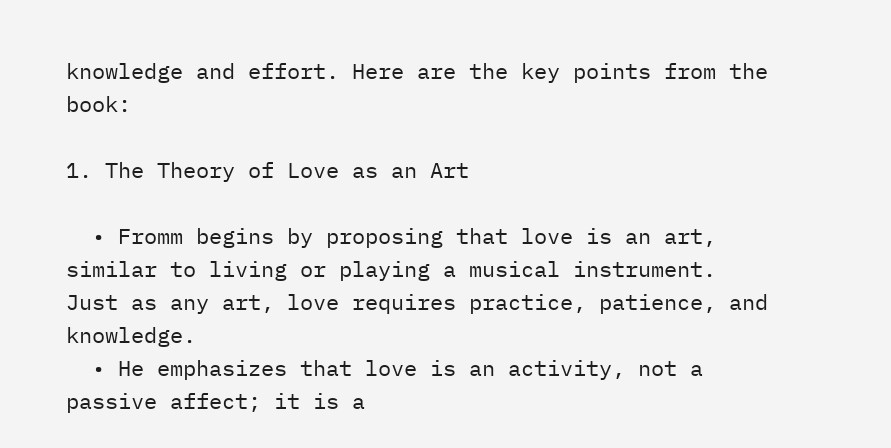knowledge and effort. Here are the key points from the book:

1. The Theory of Love as an Art

  • Fromm begins by proposing that love is an art, similar to living or playing a musical instrument. Just as any art, love requires practice, patience, and knowledge.
  • He emphasizes that love is an activity, not a passive affect; it is a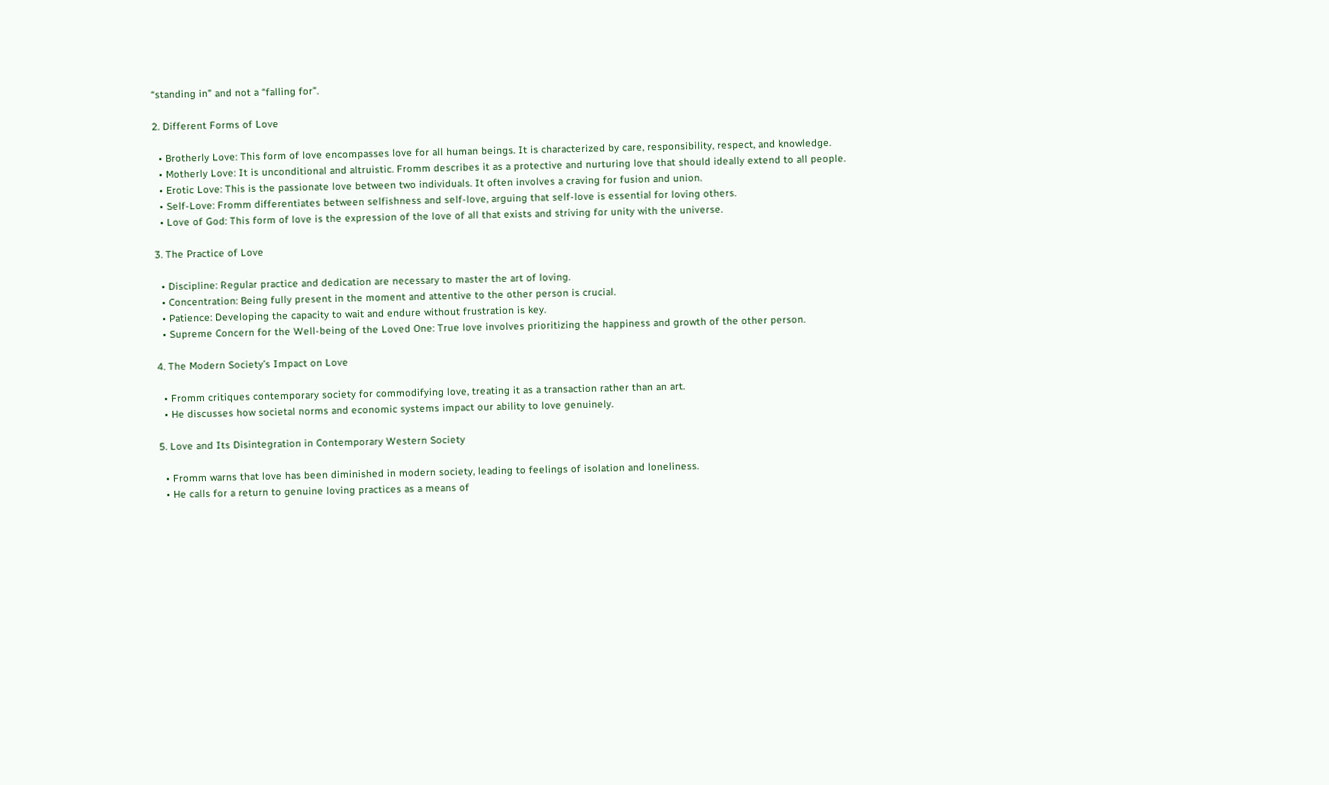“standing in” and not a “falling for”.

2. Different Forms of Love

  • Brotherly Love: This form of love encompasses love for all human beings. It is characterized by care, responsibility, respect, and knowledge.
  • Motherly Love: It is unconditional and altruistic. Fromm describes it as a protective and nurturing love that should ideally extend to all people.
  • Erotic Love: This is the passionate love between two individuals. It often involves a craving for fusion and union.
  • Self-Love: Fromm differentiates between selfishness and self-love, arguing that self-love is essential for loving others.
  • Love of God: This form of love is the expression of the love of all that exists and striving for unity with the universe.

3. The Practice of Love

  • Discipline: Regular practice and dedication are necessary to master the art of loving.
  • Concentration: Being fully present in the moment and attentive to the other person is crucial.
  • Patience: Developing the capacity to wait and endure without frustration is key.
  • Supreme Concern for the Well-being of the Loved One: True love involves prioritizing the happiness and growth of the other person.

4. The Modern Society’s Impact on Love

  • Fromm critiques contemporary society for commodifying love, treating it as a transaction rather than an art.
  • He discusses how societal norms and economic systems impact our ability to love genuinely.

5. Love and Its Disintegration in Contemporary Western Society

  • Fromm warns that love has been diminished in modern society, leading to feelings of isolation and loneliness.
  • He calls for a return to genuine loving practices as a means of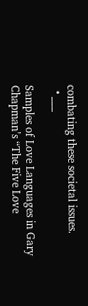combating these societal issues.
  • ___

Samples of Love Languages in Gary Chapman’s “The Five Love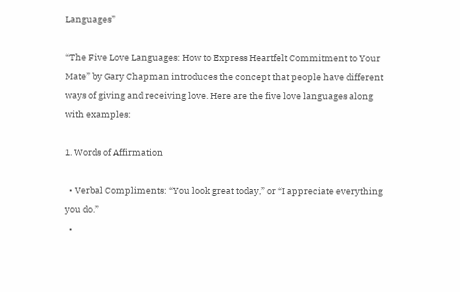Languages”

“The Five Love Languages: How to Express Heartfelt Commitment to Your Mate” by Gary Chapman introduces the concept that people have different ways of giving and receiving love. Here are the five love languages along with examples:

1. Words of Affirmation

  • Verbal Compliments: “You look great today,” or “I appreciate everything you do.”
  •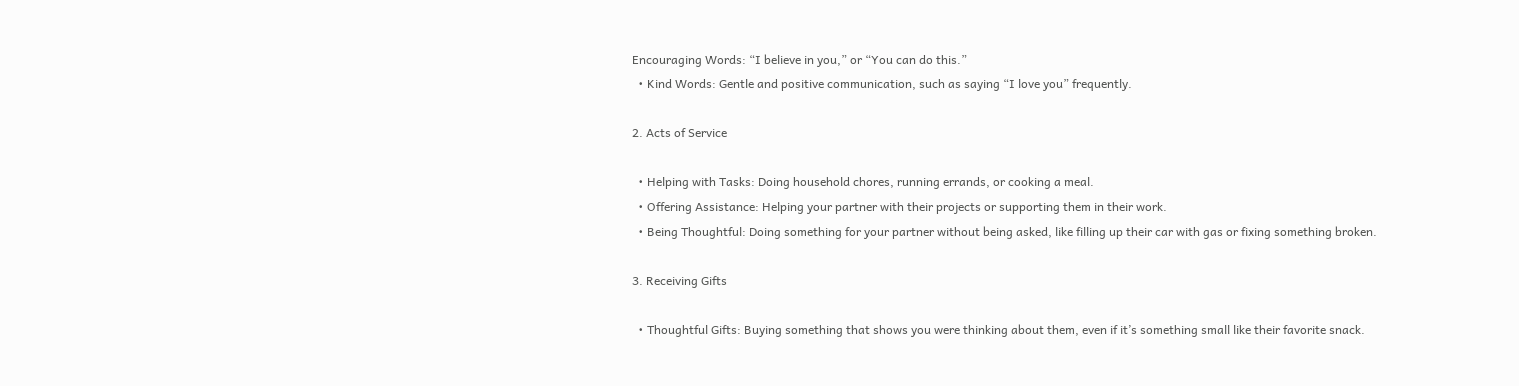Encouraging Words: “I believe in you,” or “You can do this.”
  • Kind Words: Gentle and positive communication, such as saying “I love you” frequently.

2. Acts of Service

  • Helping with Tasks: Doing household chores, running errands, or cooking a meal.
  • Offering Assistance: Helping your partner with their projects or supporting them in their work.
  • Being Thoughtful: Doing something for your partner without being asked, like filling up their car with gas or fixing something broken.

3. Receiving Gifts

  • Thoughtful Gifts: Buying something that shows you were thinking about them, even if it’s something small like their favorite snack.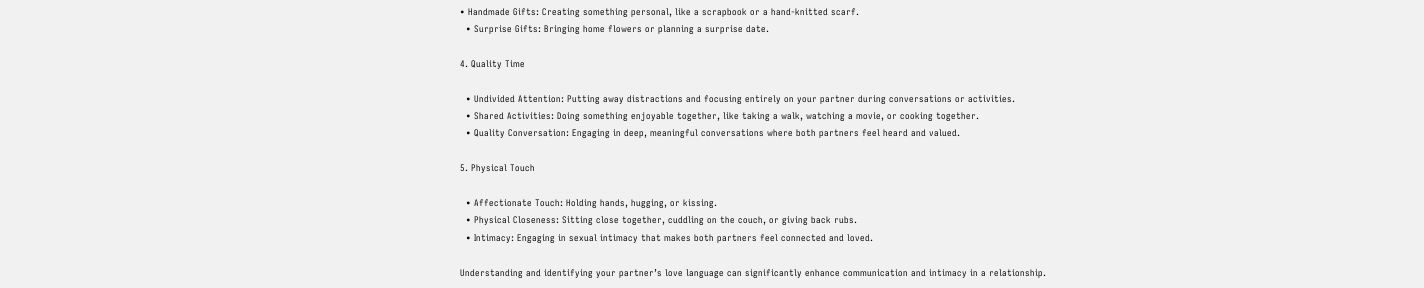• Handmade Gifts: Creating something personal, like a scrapbook or a hand-knitted scarf.
  • Surprise Gifts: Bringing home flowers or planning a surprise date.

4. Quality Time

  • Undivided Attention: Putting away distractions and focusing entirely on your partner during conversations or activities.
  • Shared Activities: Doing something enjoyable together, like taking a walk, watching a movie, or cooking together.
  • Quality Conversation: Engaging in deep, meaningful conversations where both partners feel heard and valued.

5. Physical Touch

  • Affectionate Touch: Holding hands, hugging, or kissing.
  • Physical Closeness: Sitting close together, cuddling on the couch, or giving back rubs.
  • Intimacy: Engaging in sexual intimacy that makes both partners feel connected and loved.

Understanding and identifying your partner’s love language can significantly enhance communication and intimacy in a relationship.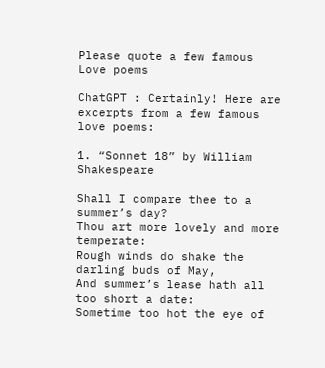Please quote a few famous Love poems

ChatGPT : Certainly! Here are excerpts from a few famous love poems:

1. “Sonnet 18” by William Shakespeare

Shall I compare thee to a summer’s day?
Thou art more lovely and more temperate:
Rough winds do shake the darling buds of May,
And summer’s lease hath all too short a date:
Sometime too hot the eye of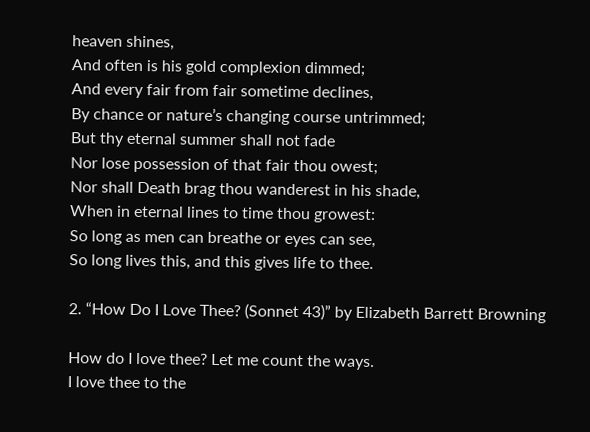heaven shines,
And often is his gold complexion dimmed;
And every fair from fair sometime declines,
By chance or nature’s changing course untrimmed;
But thy eternal summer shall not fade
Nor lose possession of that fair thou owest;
Nor shall Death brag thou wanderest in his shade,
When in eternal lines to time thou growest:
So long as men can breathe or eyes can see,
So long lives this, and this gives life to thee.

2. “How Do I Love Thee? (Sonnet 43)” by Elizabeth Barrett Browning

How do I love thee? Let me count the ways.
I love thee to the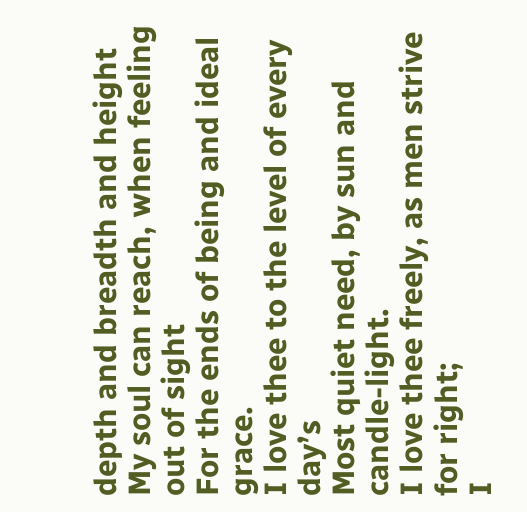depth and breadth and height
My soul can reach, when feeling out of sight
For the ends of being and ideal grace.
I love thee to the level of every day’s
Most quiet need, by sun and candle-light.
I love thee freely, as men strive for right;
I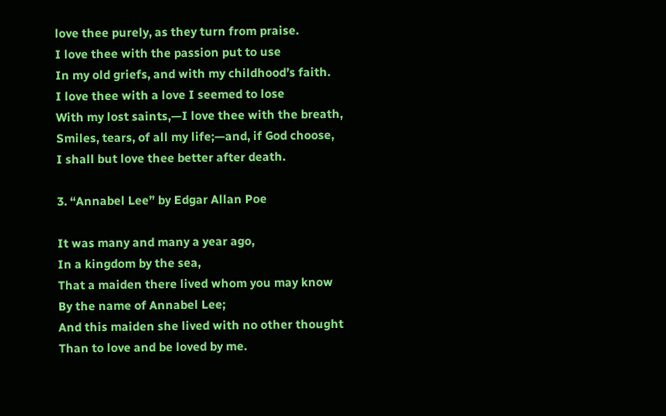love thee purely, as they turn from praise.
I love thee with the passion put to use
In my old griefs, and with my childhood’s faith.
I love thee with a love I seemed to lose
With my lost saints,—I love thee with the breath,
Smiles, tears, of all my life;—and, if God choose,
I shall but love thee better after death.

3. “Annabel Lee” by Edgar Allan Poe

It was many and many a year ago,
In a kingdom by the sea,
That a maiden there lived whom you may know
By the name of Annabel Lee;
And this maiden she lived with no other thought
Than to love and be loved by me.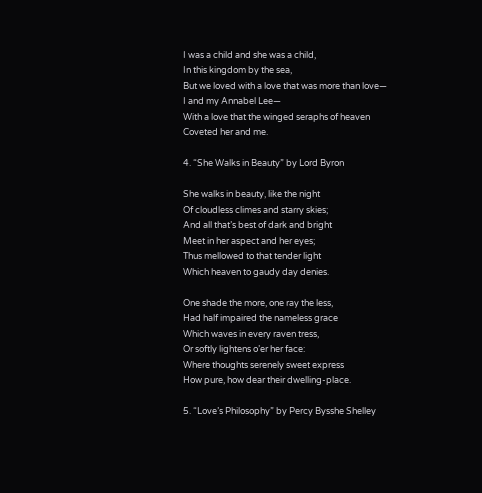I was a child and she was a child,
In this kingdom by the sea,
But we loved with a love that was more than love—
I and my Annabel Lee—
With a love that the winged seraphs of heaven
Coveted her and me.

4. “She Walks in Beauty” by Lord Byron

She walks in beauty, like the night
Of cloudless climes and starry skies;
And all that’s best of dark and bright
Meet in her aspect and her eyes;
Thus mellowed to that tender light
Which heaven to gaudy day denies.

One shade the more, one ray the less,
Had half impaired the nameless grace
Which waves in every raven tress,
Or softly lightens o’er her face:
Where thoughts serenely sweet express
How pure, how dear their dwelling-place.

5. “Love’s Philosophy” by Percy Bysshe Shelley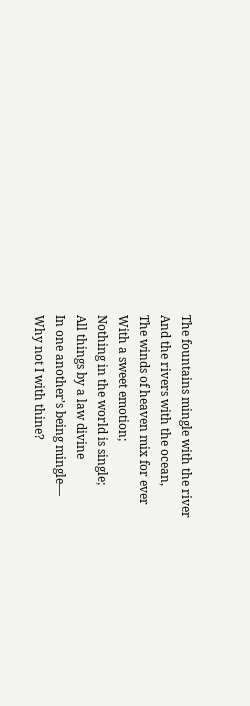The fountains mingle with the river
And the rivers with the ocean,
The winds of heaven mix for ever
With a sweet emotion;
Nothing in the world is single;
All things by a law divine
In one another’s being mingle—
Why not I with thine?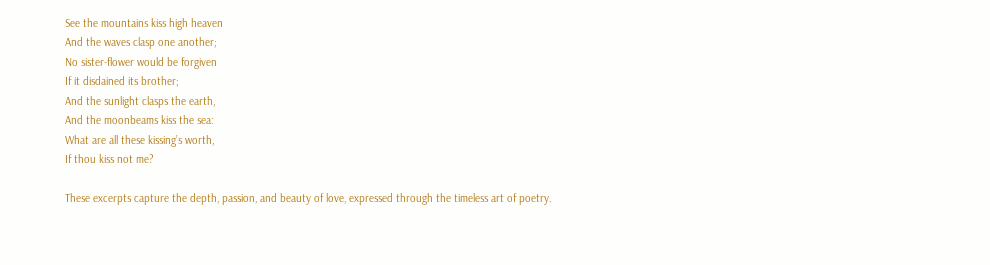See the mountains kiss high heaven
And the waves clasp one another;
No sister-flower would be forgiven
If it disdained its brother;
And the sunlight clasps the earth,
And the moonbeams kiss the sea:
What are all these kissing’s worth,
If thou kiss not me?

These excerpts capture the depth, passion, and beauty of love, expressed through the timeless art of poetry.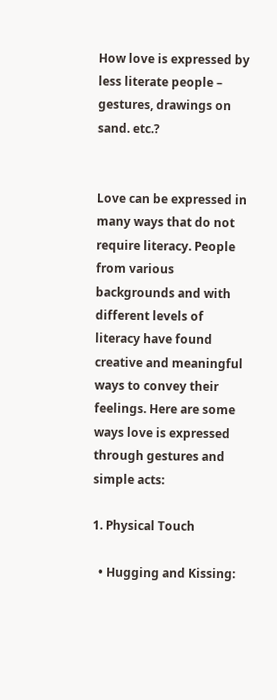How love is expressed by less literate people – gestures, drawings on sand. etc.?


Love can be expressed in many ways that do not require literacy. People from various backgrounds and with different levels of literacy have found creative and meaningful ways to convey their feelings. Here are some ways love is expressed through gestures and simple acts:

1. Physical Touch

  • Hugging and Kissing: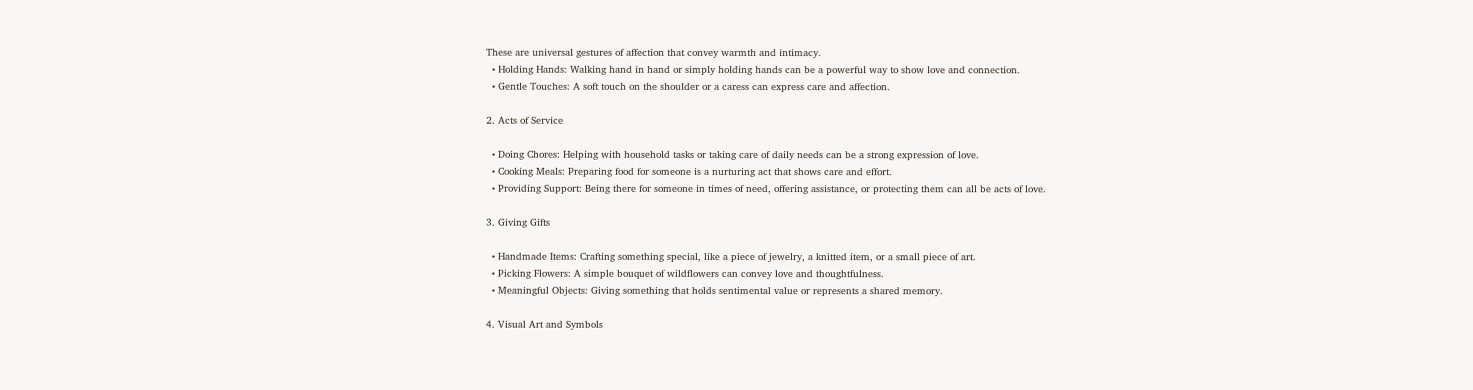These are universal gestures of affection that convey warmth and intimacy.
  • Holding Hands: Walking hand in hand or simply holding hands can be a powerful way to show love and connection.
  • Gentle Touches: A soft touch on the shoulder or a caress can express care and affection.

2. Acts of Service

  • Doing Chores: Helping with household tasks or taking care of daily needs can be a strong expression of love.
  • Cooking Meals: Preparing food for someone is a nurturing act that shows care and effort.
  • Providing Support: Being there for someone in times of need, offering assistance, or protecting them can all be acts of love.

3. Giving Gifts

  • Handmade Items: Crafting something special, like a piece of jewelry, a knitted item, or a small piece of art.
  • Picking Flowers: A simple bouquet of wildflowers can convey love and thoughtfulness.
  • Meaningful Objects: Giving something that holds sentimental value or represents a shared memory.

4. Visual Art and Symbols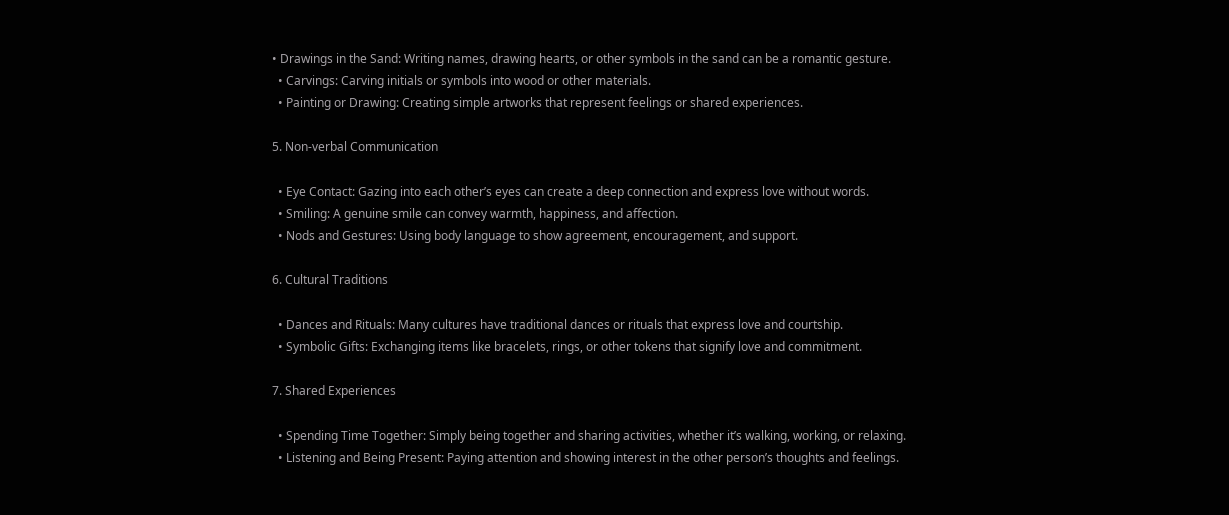• Drawings in the Sand: Writing names, drawing hearts, or other symbols in the sand can be a romantic gesture.
  • Carvings: Carving initials or symbols into wood or other materials.
  • Painting or Drawing: Creating simple artworks that represent feelings or shared experiences.

5. Non-verbal Communication

  • Eye Contact: Gazing into each other’s eyes can create a deep connection and express love without words.
  • Smiling: A genuine smile can convey warmth, happiness, and affection.
  • Nods and Gestures: Using body language to show agreement, encouragement, and support.

6. Cultural Traditions

  • Dances and Rituals: Many cultures have traditional dances or rituals that express love and courtship.
  • Symbolic Gifts: Exchanging items like bracelets, rings, or other tokens that signify love and commitment.

7. Shared Experiences

  • Spending Time Together: Simply being together and sharing activities, whether it’s walking, working, or relaxing.
  • Listening and Being Present: Paying attention and showing interest in the other person’s thoughts and feelings.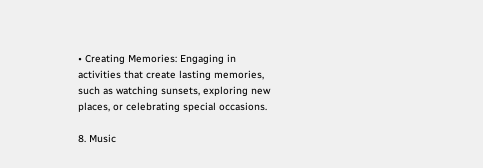• Creating Memories: Engaging in activities that create lasting memories, such as watching sunsets, exploring new places, or celebrating special occasions.

8. Music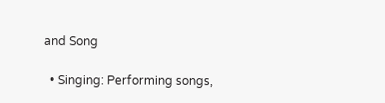and Song

  • Singing: Performing songs,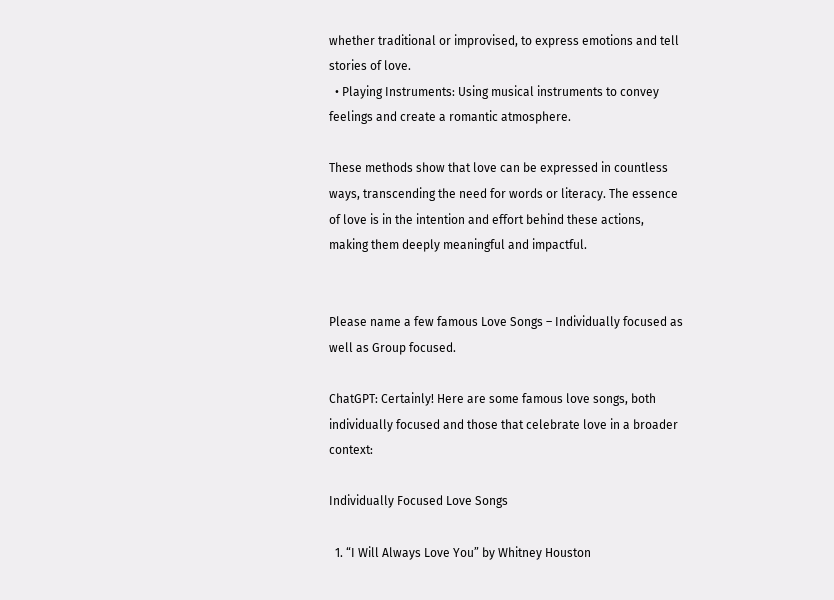whether traditional or improvised, to express emotions and tell stories of love.
  • Playing Instruments: Using musical instruments to convey feelings and create a romantic atmosphere.

These methods show that love can be expressed in countless ways, transcending the need for words or literacy. The essence of love is in the intention and effort behind these actions, making them deeply meaningful and impactful.


Please name a few famous Love Songs – Individually focused as well as Group focused.

ChatGPT: Certainly! Here are some famous love songs, both individually focused and those that celebrate love in a broader context:

Individually Focused Love Songs

  1. “I Will Always Love You” by Whitney Houston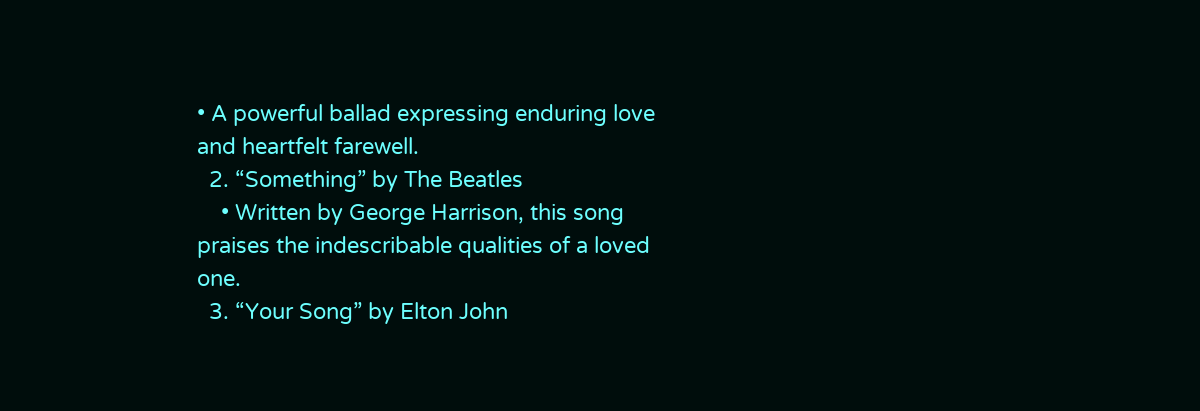• A powerful ballad expressing enduring love and heartfelt farewell.
  2. “Something” by The Beatles
    • Written by George Harrison, this song praises the indescribable qualities of a loved one.
  3. “Your Song” by Elton John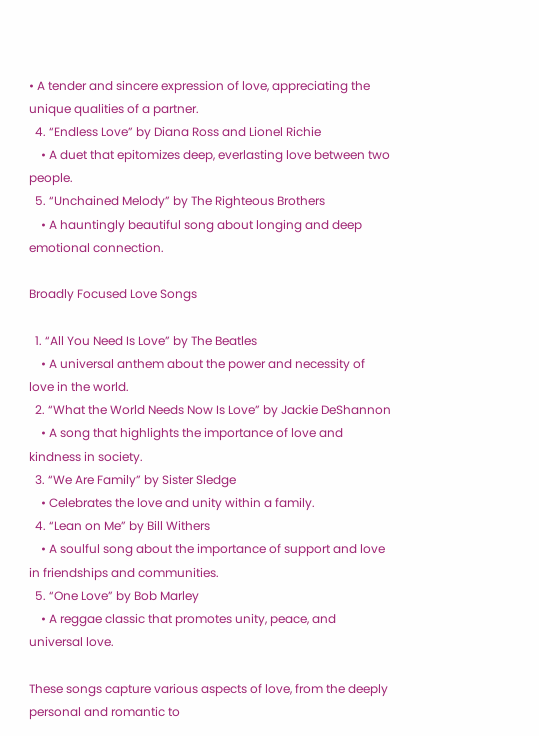• A tender and sincere expression of love, appreciating the unique qualities of a partner.
  4. “Endless Love” by Diana Ross and Lionel Richie
    • A duet that epitomizes deep, everlasting love between two people.
  5. “Unchained Melody” by The Righteous Brothers
    • A hauntingly beautiful song about longing and deep emotional connection.

Broadly Focused Love Songs

  1. “All You Need Is Love” by The Beatles
    • A universal anthem about the power and necessity of love in the world.
  2. “What the World Needs Now Is Love” by Jackie DeShannon
    • A song that highlights the importance of love and kindness in society.
  3. “We Are Family” by Sister Sledge
    • Celebrates the love and unity within a family.
  4. “Lean on Me” by Bill Withers
    • A soulful song about the importance of support and love in friendships and communities.
  5. “One Love” by Bob Marley
    • A reggae classic that promotes unity, peace, and universal love.

These songs capture various aspects of love, from the deeply personal and romantic to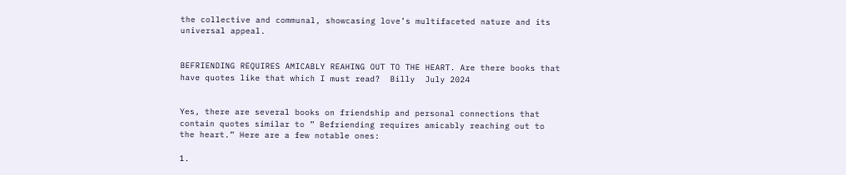the collective and communal, showcasing love’s multifaceted nature and its universal appeal.


BEFRIENDING REQUIRES AMICABLY REAHING OUT TO THE HEART. Are there books that have quotes like that which I must read?  Billy  July 2024


Yes, there are several books on friendship and personal connections that contain quotes similar to ” Befriending requires amicably reaching out to the heart.” Here are a few notable ones:

1.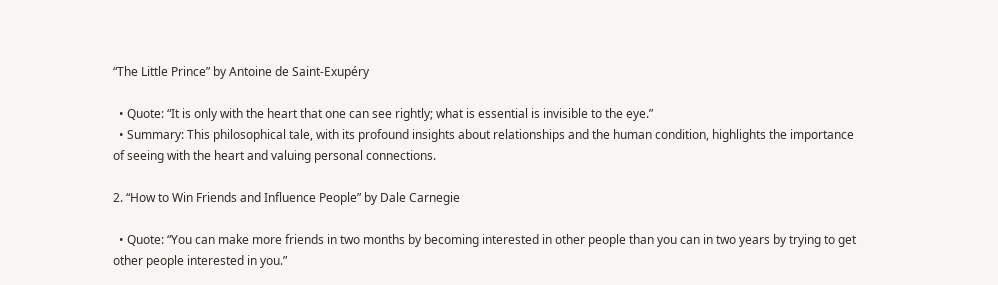“The Little Prince” by Antoine de Saint-Exupéry

  • Quote: “It is only with the heart that one can see rightly; what is essential is invisible to the eye.”
  • Summary: This philosophical tale, with its profound insights about relationships and the human condition, highlights the importance of seeing with the heart and valuing personal connections.

2. “How to Win Friends and Influence People” by Dale Carnegie

  • Quote: “You can make more friends in two months by becoming interested in other people than you can in two years by trying to get other people interested in you.”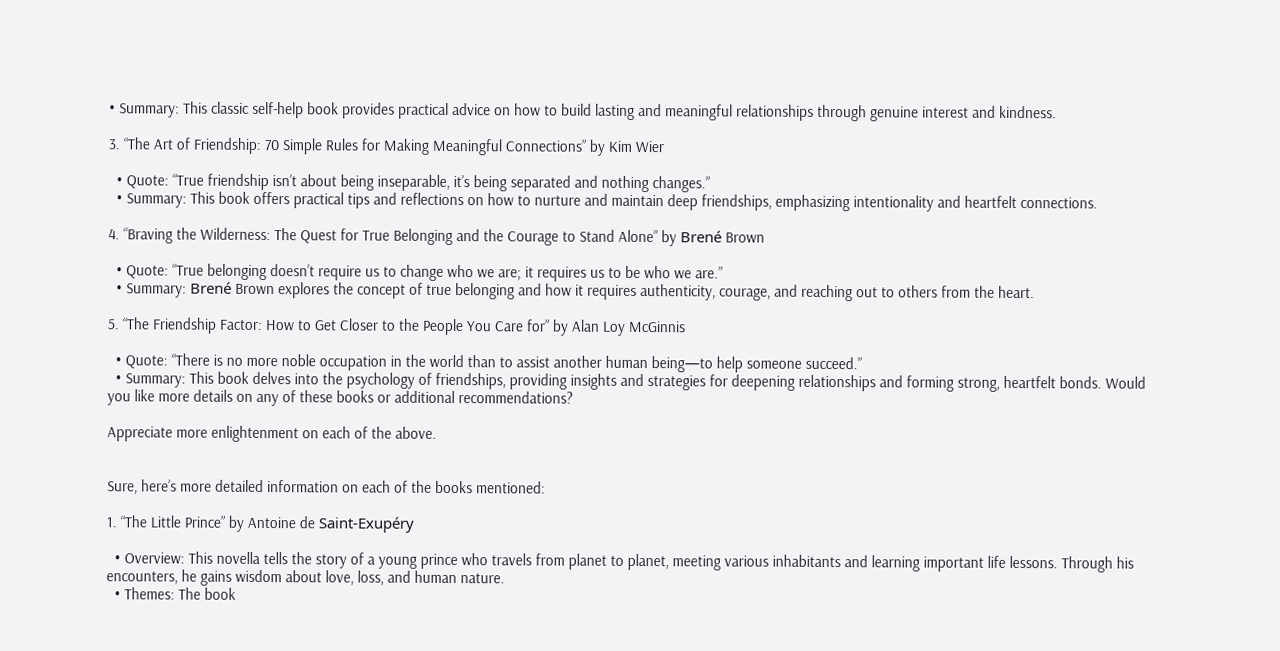• Summary: This classic self-help book provides practical advice on how to build lasting and meaningful relationships through genuine interest and kindness.

3. “The Art of Friendship: 70 Simple Rules for Making Meaningful Connections” by Kim Wier

  • Quote: “True friendship isn’t about being inseparable, it’s being separated and nothing changes.”
  • Summary: This book offers practical tips and reflections on how to nurture and maintain deep friendships, emphasizing intentionality and heartfelt connections.

4. “Braving the Wilderness: The Quest for True Belonging and the Courage to Stand Alone” by Brené Brown

  • Quote: “True belonging doesn’t require us to change who we are; it requires us to be who we are.”
  • Summary: Brené Brown explores the concept of true belonging and how it requires authenticity, courage, and reaching out to others from the heart.

5. “The Friendship Factor: How to Get Closer to the People You Care for” by Alan Loy McGinnis

  • Quote: “There is no more noble occupation in the world than to assist another human being—to help someone succeed.”
  • Summary: This book delves into the psychology of friendships, providing insights and strategies for deepening relationships and forming strong, heartfelt bonds. Would you like more details on any of these books or additional recommendations?

Appreciate more enlightenment on each of the above.


Sure, here’s more detailed information on each of the books mentioned:

1. “The Little Prince” by Antoine de Saint-Exupéry

  • Overview: This novella tells the story of a young prince who travels from planet to planet, meeting various inhabitants and learning important life lessons. Through his encounters, he gains wisdom about love, loss, and human nature.
  • Themes: The book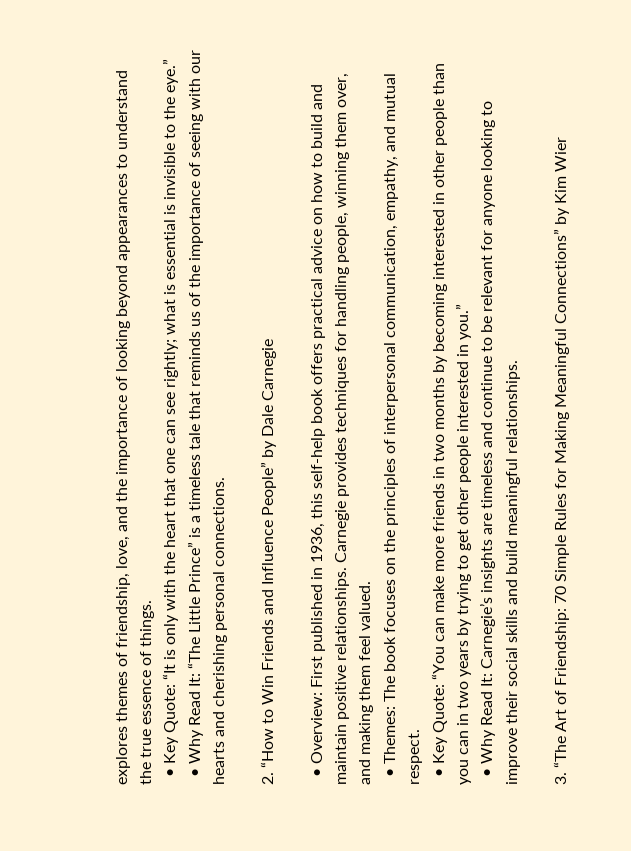explores themes of friendship, love, and the importance of looking beyond appearances to understand the true essence of things.
  • Key Quote: “It is only with the heart that one can see rightly; what is essential is invisible to the eye.”
  • Why Read It: “The Little Prince” is a timeless tale that reminds us of the importance of seeing with our hearts and cherishing personal connections.

2. “How to Win Friends and Influence People” by Dale Carnegie

  • Overview: First published in 1936, this self-help book offers practical advice on how to build and maintain positive relationships. Carnegie provides techniques for handling people, winning them over, and making them feel valued.
  • Themes: The book focuses on the principles of interpersonal communication, empathy, and mutual respect.
  • Key Quote: “You can make more friends in two months by becoming interested in other people than you can in two years by trying to get other people interested in you.”
  • Why Read It: Carnegie’s insights are timeless and continue to be relevant for anyone looking to improve their social skills and build meaningful relationships.

3. “The Art of Friendship: 70 Simple Rules for Making Meaningful Connections” by Kim Wier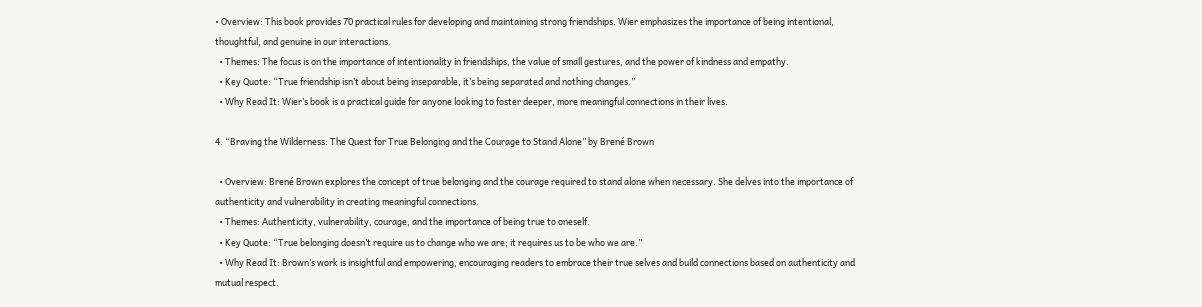• Overview: This book provides 70 practical rules for developing and maintaining strong friendships. Wier emphasizes the importance of being intentional, thoughtful, and genuine in our interactions.
  • Themes: The focus is on the importance of intentionality in friendships, the value of small gestures, and the power of kindness and empathy.
  • Key Quote: “True friendship isn’t about being inseparable, it’s being separated and nothing changes.”
  • Why Read It: Wier’s book is a practical guide for anyone looking to foster deeper, more meaningful connections in their lives.

4. “Braving the Wilderness: The Quest for True Belonging and the Courage to Stand Alone” by Brené Brown

  • Overview: Brené Brown explores the concept of true belonging and the courage required to stand alone when necessary. She delves into the importance of authenticity and vulnerability in creating meaningful connections.
  • Themes: Authenticity, vulnerability, courage, and the importance of being true to oneself.
  • Key Quote: “True belonging doesn’t require us to change who we are; it requires us to be who we are.”
  • Why Read It: Brown’s work is insightful and empowering, encouraging readers to embrace their true selves and build connections based on authenticity and mutual respect.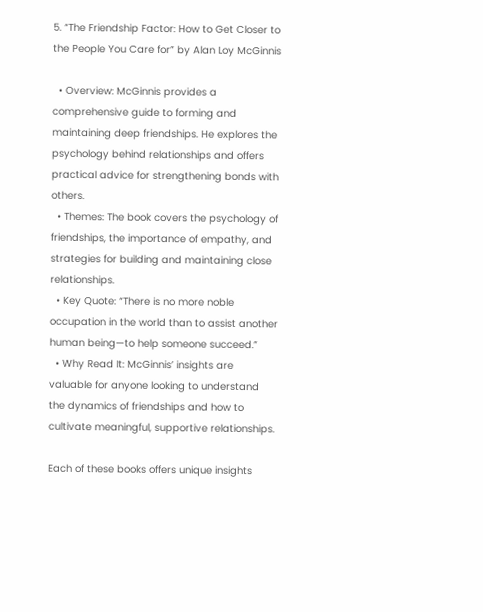5. “The Friendship Factor: How to Get Closer to the People You Care for” by Alan Loy McGinnis

  • Overview: McGinnis provides a comprehensive guide to forming and maintaining deep friendships. He explores the psychology behind relationships and offers practical advice for strengthening bonds with others.
  • Themes: The book covers the psychology of friendships, the importance of empathy, and strategies for building and maintaining close relationships.
  • Key Quote: “There is no more noble occupation in the world than to assist another human being—to help someone succeed.”
  • Why Read It: McGinnis’ insights are valuable for anyone looking to understand the dynamics of friendships and how to cultivate meaningful, supportive relationships.

Each of these books offers unique insights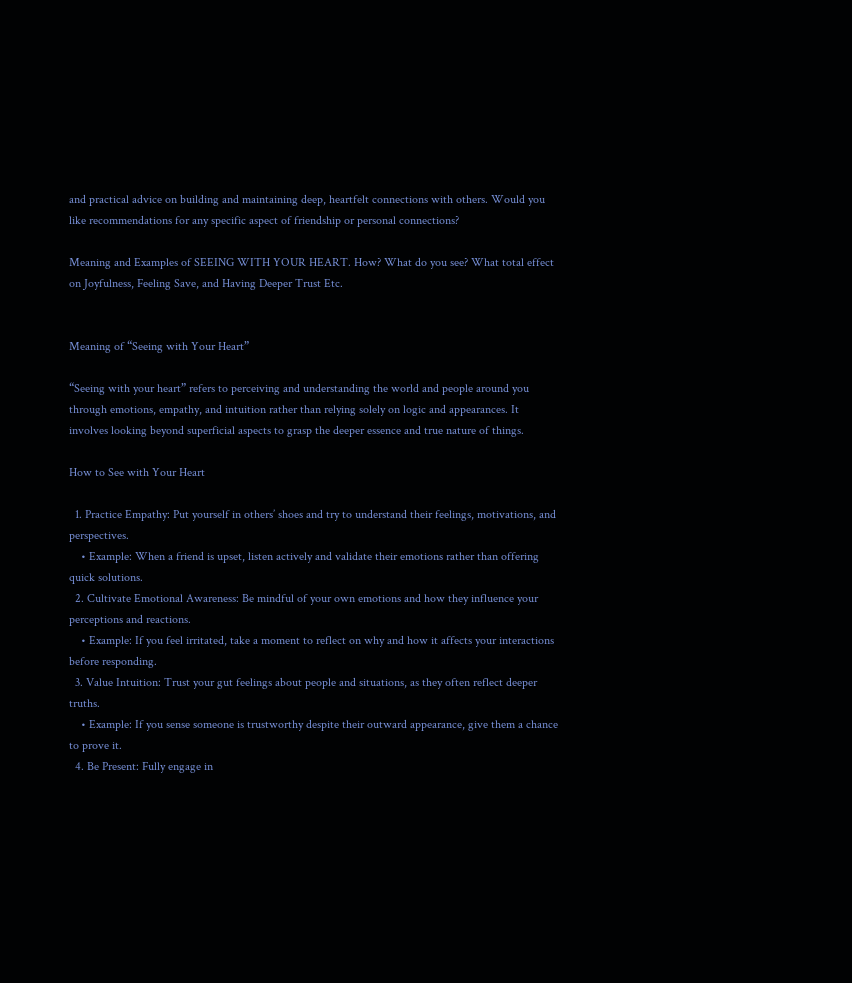and practical advice on building and maintaining deep, heartfelt connections with others. Would you like recommendations for any specific aspect of friendship or personal connections?

Meaning and Examples of SEEING WITH YOUR HEART. How? What do you see? What total effect on Joyfulness, Feeling Save, and Having Deeper Trust Etc.


Meaning of “Seeing with Your Heart”

“Seeing with your heart” refers to perceiving and understanding the world and people around you through emotions, empathy, and intuition rather than relying solely on logic and appearances. It involves looking beyond superficial aspects to grasp the deeper essence and true nature of things.

How to See with Your Heart

  1. Practice Empathy: Put yourself in others’ shoes and try to understand their feelings, motivations, and perspectives.
    • Example: When a friend is upset, listen actively and validate their emotions rather than offering quick solutions.
  2. Cultivate Emotional Awareness: Be mindful of your own emotions and how they influence your perceptions and reactions.
    • Example: If you feel irritated, take a moment to reflect on why and how it affects your interactions before responding.
  3. Value Intuition: Trust your gut feelings about people and situations, as they often reflect deeper truths.
    • Example: If you sense someone is trustworthy despite their outward appearance, give them a chance to prove it.
  4. Be Present: Fully engage in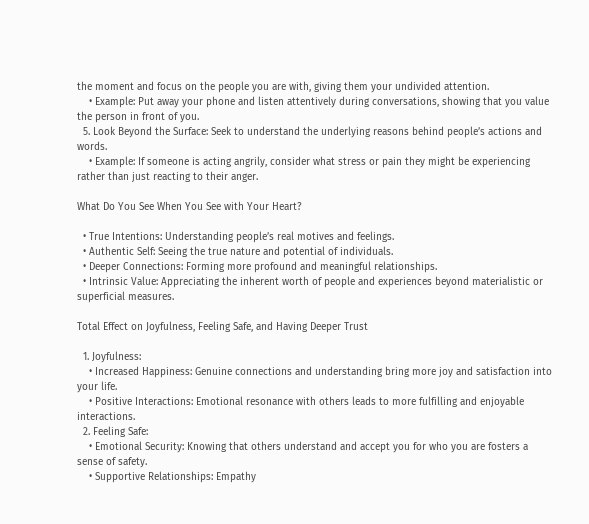the moment and focus on the people you are with, giving them your undivided attention.
    • Example: Put away your phone and listen attentively during conversations, showing that you value the person in front of you.
  5. Look Beyond the Surface: Seek to understand the underlying reasons behind people’s actions and words.
    • Example: If someone is acting angrily, consider what stress or pain they might be experiencing rather than just reacting to their anger.

What Do You See When You See with Your Heart?

  • True Intentions: Understanding people’s real motives and feelings.
  • Authentic Self: Seeing the true nature and potential of individuals.
  • Deeper Connections: Forming more profound and meaningful relationships.
  • Intrinsic Value: Appreciating the inherent worth of people and experiences beyond materialistic or superficial measures.

Total Effect on Joyfulness, Feeling Safe, and Having Deeper Trust

  1. Joyfulness:
    • Increased Happiness: Genuine connections and understanding bring more joy and satisfaction into your life.
    • Positive Interactions: Emotional resonance with others leads to more fulfilling and enjoyable interactions.
  2. Feeling Safe:
    • Emotional Security: Knowing that others understand and accept you for who you are fosters a sense of safety.
    • Supportive Relationships: Empathy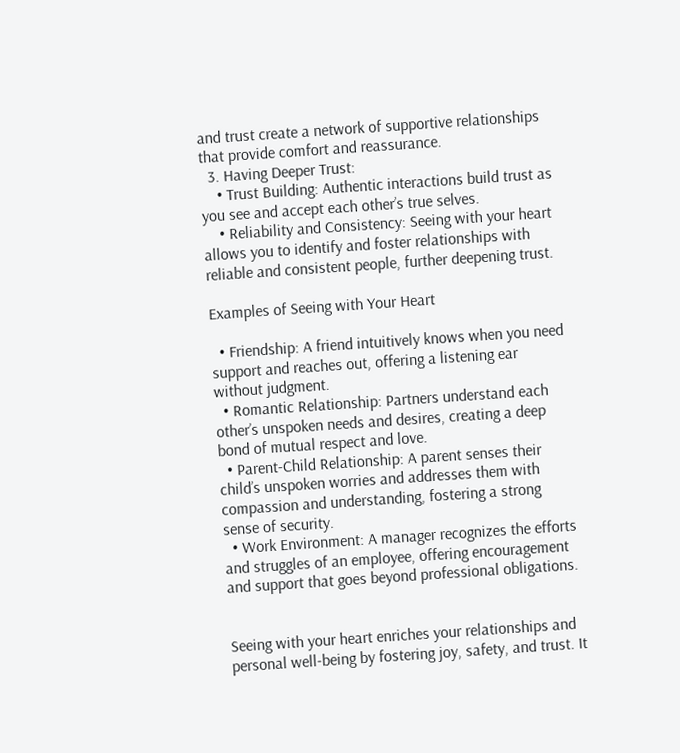and trust create a network of supportive relationships that provide comfort and reassurance.
  3. Having Deeper Trust:
    • Trust Building: Authentic interactions build trust as you see and accept each other’s true selves.
    • Reliability and Consistency: Seeing with your heart allows you to identify and foster relationships with reliable and consistent people, further deepening trust.

Examples of Seeing with Your Heart

  • Friendship: A friend intuitively knows when you need support and reaches out, offering a listening ear without judgment.
  • Romantic Relationship: Partners understand each other’s unspoken needs and desires, creating a deep bond of mutual respect and love.
  • Parent-Child Relationship: A parent senses their child’s unspoken worries and addresses them with compassion and understanding, fostering a strong sense of security.
  • Work Environment: A manager recognizes the efforts and struggles of an employee, offering encouragement and support that goes beyond professional obligations.


Seeing with your heart enriches your relationships and personal well-being by fostering joy, safety, and trust. It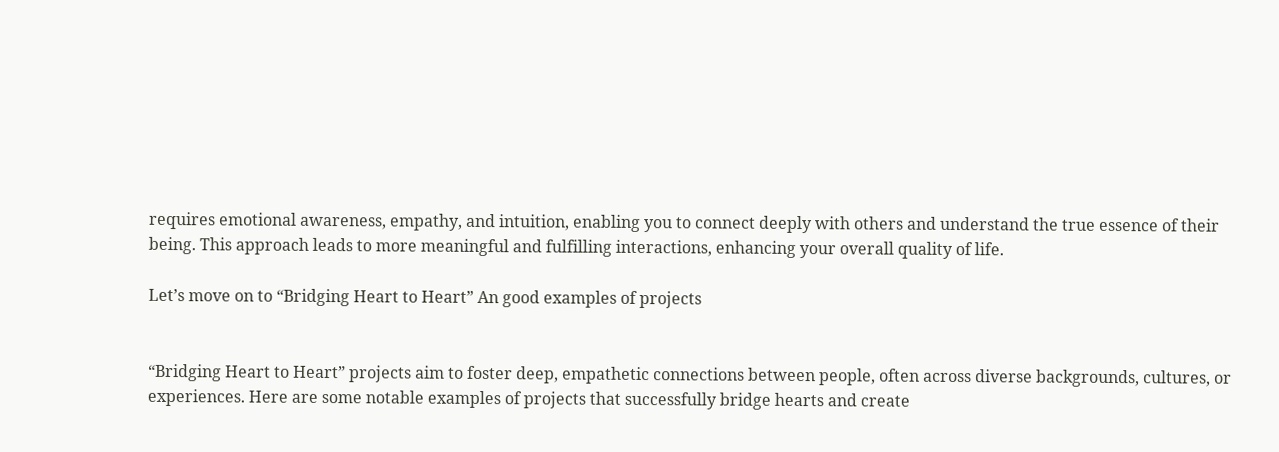requires emotional awareness, empathy, and intuition, enabling you to connect deeply with others and understand the true essence of their being. This approach leads to more meaningful and fulfilling interactions, enhancing your overall quality of life.

Let’s move on to “Bridging Heart to Heart” An good examples of projects


“Bridging Heart to Heart” projects aim to foster deep, empathetic connections between people, often across diverse backgrounds, cultures, or experiences. Here are some notable examples of projects that successfully bridge hearts and create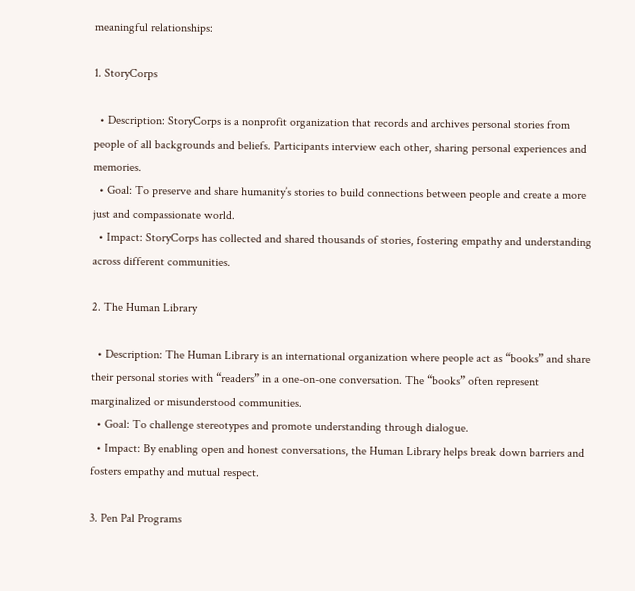meaningful relationships:

1. StoryCorps

  • Description: StoryCorps is a nonprofit organization that records and archives personal stories from people of all backgrounds and beliefs. Participants interview each other, sharing personal experiences and memories.
  • Goal: To preserve and share humanity’s stories to build connections between people and create a more just and compassionate world.
  • Impact: StoryCorps has collected and shared thousands of stories, fostering empathy and understanding across different communities.

2. The Human Library

  • Description: The Human Library is an international organization where people act as “books” and share their personal stories with “readers” in a one-on-one conversation. The “books” often represent marginalized or misunderstood communities.
  • Goal: To challenge stereotypes and promote understanding through dialogue.
  • Impact: By enabling open and honest conversations, the Human Library helps break down barriers and fosters empathy and mutual respect.

3. Pen Pal Programs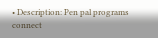• Description: Pen pal programs connect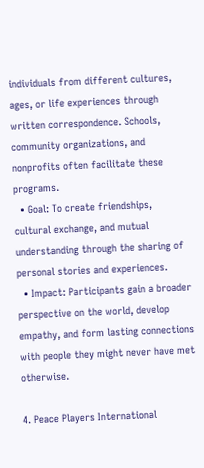individuals from different cultures, ages, or life experiences through written correspondence. Schools, community organizations, and nonprofits often facilitate these programs.
  • Goal: To create friendships, cultural exchange, and mutual understanding through the sharing of personal stories and experiences.
  • Impact: Participants gain a broader perspective on the world, develop empathy, and form lasting connections with people they might never have met otherwise.

4. Peace Players International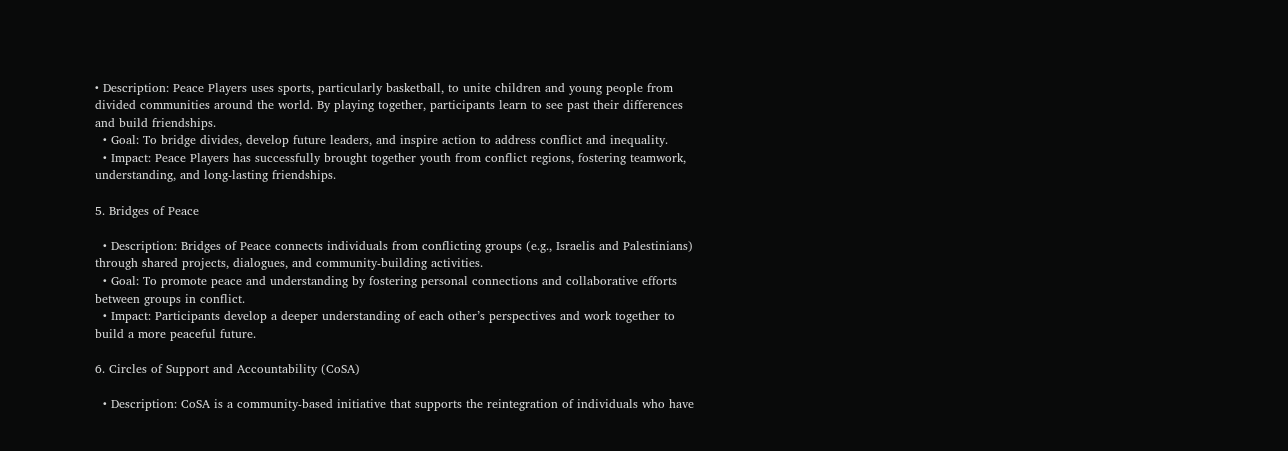• Description: Peace Players uses sports, particularly basketball, to unite children and young people from divided communities around the world. By playing together, participants learn to see past their differences and build friendships.
  • Goal: To bridge divides, develop future leaders, and inspire action to address conflict and inequality.
  • Impact: Peace Players has successfully brought together youth from conflict regions, fostering teamwork, understanding, and long-lasting friendships.

5. Bridges of Peace

  • Description: Bridges of Peace connects individuals from conflicting groups (e.g., Israelis and Palestinians) through shared projects, dialogues, and community-building activities.
  • Goal: To promote peace and understanding by fostering personal connections and collaborative efforts between groups in conflict.
  • Impact: Participants develop a deeper understanding of each other’s perspectives and work together to build a more peaceful future.

6. Circles of Support and Accountability (CoSA)

  • Description: CoSA is a community-based initiative that supports the reintegration of individuals who have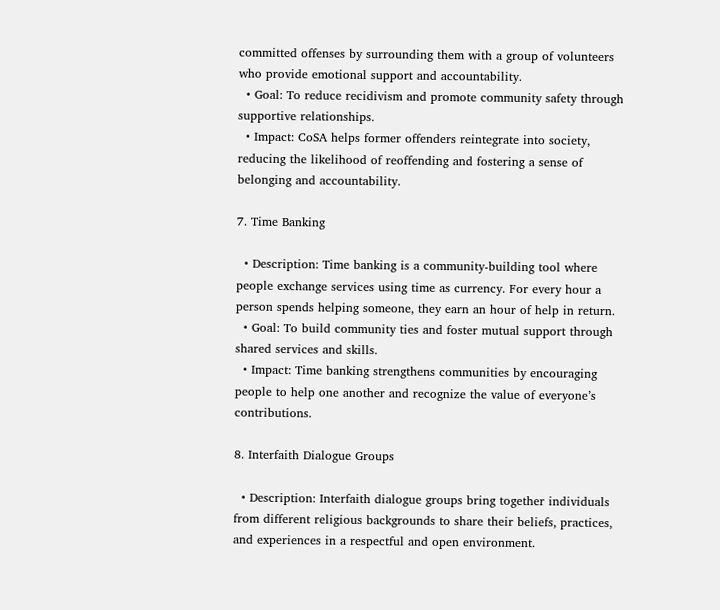committed offenses by surrounding them with a group of volunteers who provide emotional support and accountability.
  • Goal: To reduce recidivism and promote community safety through supportive relationships.
  • Impact: CoSA helps former offenders reintegrate into society, reducing the likelihood of reoffending and fostering a sense of belonging and accountability.

7. Time Banking

  • Description: Time banking is a community-building tool where people exchange services using time as currency. For every hour a person spends helping someone, they earn an hour of help in return.
  • Goal: To build community ties and foster mutual support through shared services and skills.
  • Impact: Time banking strengthens communities by encouraging people to help one another and recognize the value of everyone’s contributions.

8. Interfaith Dialogue Groups

  • Description: Interfaith dialogue groups bring together individuals from different religious backgrounds to share their beliefs, practices, and experiences in a respectful and open environment.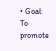• Goal: To promote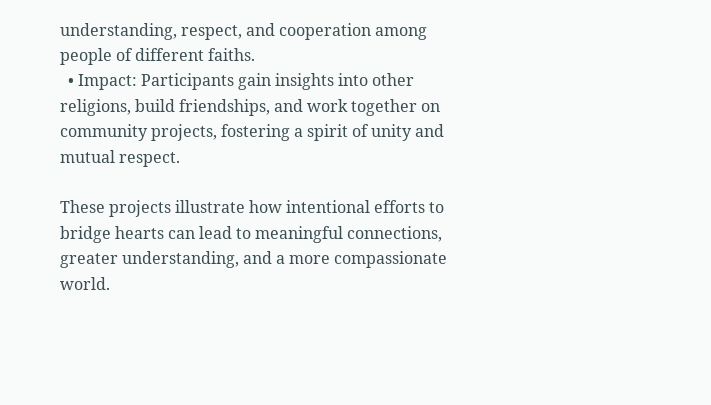understanding, respect, and cooperation among people of different faiths.
  • Impact: Participants gain insights into other religions, build friendships, and work together on community projects, fostering a spirit of unity and mutual respect.

These projects illustrate how intentional efforts to bridge hearts can lead to meaningful connections, greater understanding, and a more compassionate world.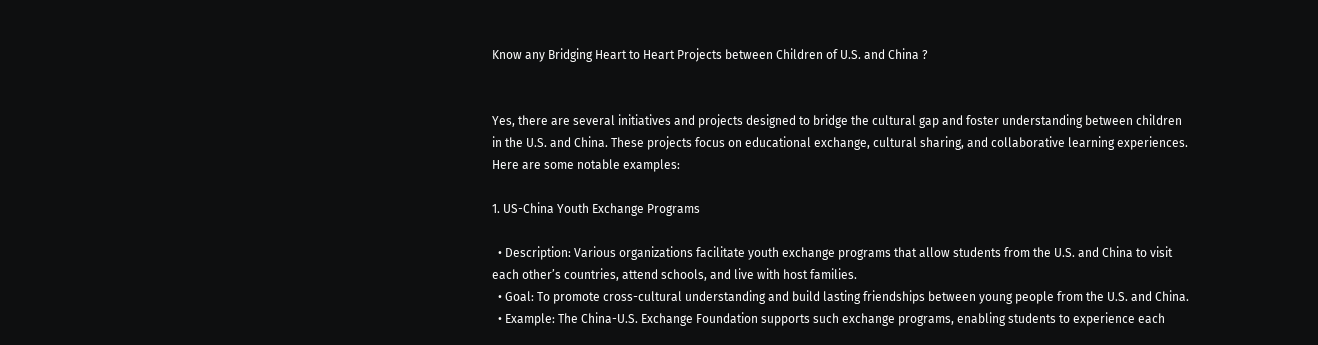Know any Bridging Heart to Heart Projects between Children of U.S. and China ?


Yes, there are several initiatives and projects designed to bridge the cultural gap and foster understanding between children in the U.S. and China. These projects focus on educational exchange, cultural sharing, and collaborative learning experiences. Here are some notable examples:

1. US-China Youth Exchange Programs

  • Description: Various organizations facilitate youth exchange programs that allow students from the U.S. and China to visit each other’s countries, attend schools, and live with host families.
  • Goal: To promote cross-cultural understanding and build lasting friendships between young people from the U.S. and China.
  • Example: The China-U.S. Exchange Foundation supports such exchange programs, enabling students to experience each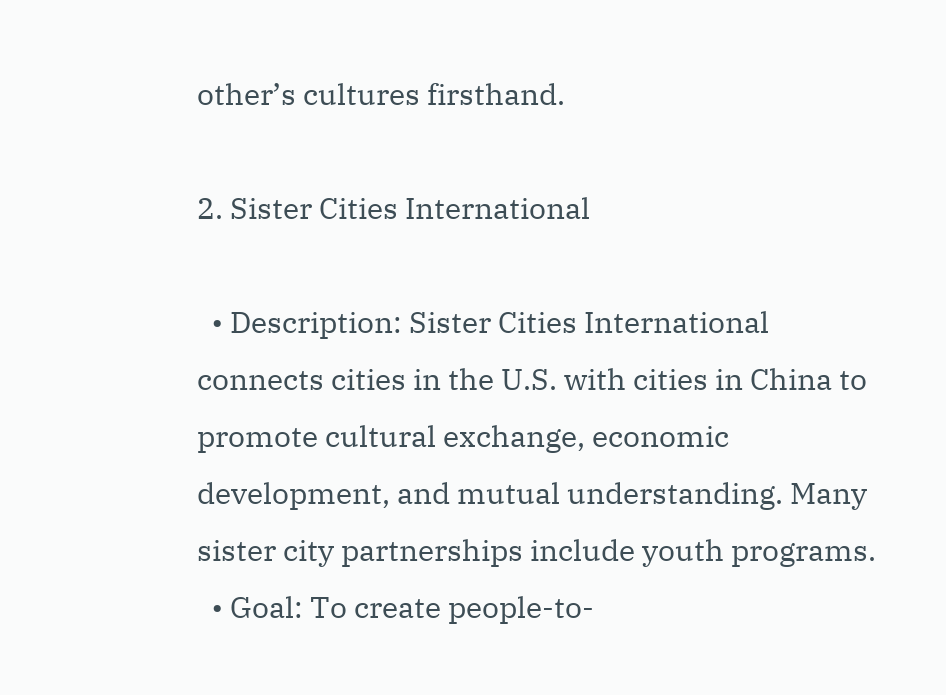other’s cultures firsthand.

2. Sister Cities International

  • Description: Sister Cities International connects cities in the U.S. with cities in China to promote cultural exchange, economic development, and mutual understanding. Many sister city partnerships include youth programs.
  • Goal: To create people-to-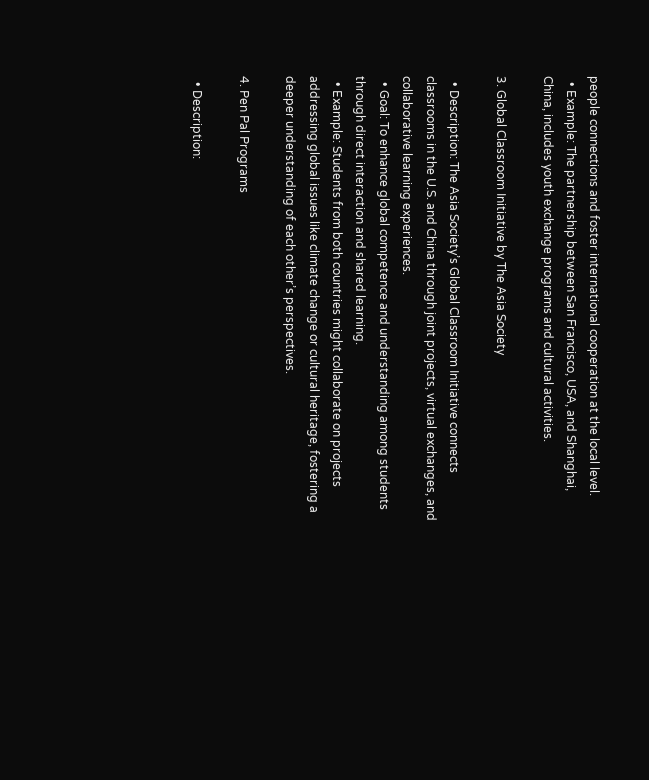people connections and foster international cooperation at the local level.
  • Example: The partnership between San Francisco, USA, and Shanghai, China, includes youth exchange programs and cultural activities.

3. Global Classroom Initiative by The Asia Society

  • Description: The Asia Society’s Global Classroom Initiative connects classrooms in the U.S. and China through joint projects, virtual exchanges, and collaborative learning experiences.
  • Goal: To enhance global competence and understanding among students through direct interaction and shared learning.
  • Example: Students from both countries might collaborate on projects addressing global issues like climate change or cultural heritage, fostering a deeper understanding of each other’s perspectives.

4. Pen Pal Programs

  • Description: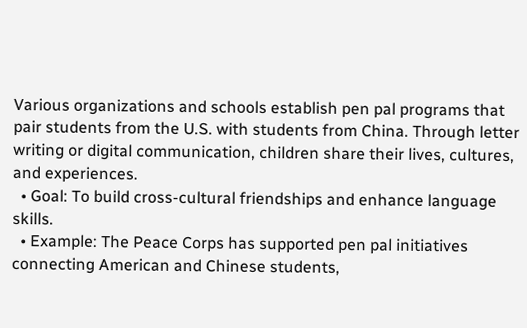Various organizations and schools establish pen pal programs that pair students from the U.S. with students from China. Through letter writing or digital communication, children share their lives, cultures, and experiences.
  • Goal: To build cross-cultural friendships and enhance language skills.
  • Example: The Peace Corps has supported pen pal initiatives connecting American and Chinese students,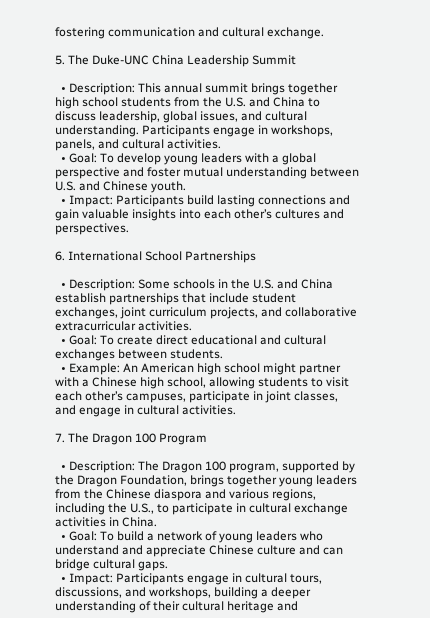fostering communication and cultural exchange.

5. The Duke-UNC China Leadership Summit

  • Description: This annual summit brings together high school students from the U.S. and China to discuss leadership, global issues, and cultural understanding. Participants engage in workshops, panels, and cultural activities.
  • Goal: To develop young leaders with a global perspective and foster mutual understanding between U.S. and Chinese youth.
  • Impact: Participants build lasting connections and gain valuable insights into each other’s cultures and perspectives.

6. International School Partnerships

  • Description: Some schools in the U.S. and China establish partnerships that include student exchanges, joint curriculum projects, and collaborative extracurricular activities.
  • Goal: To create direct educational and cultural exchanges between students.
  • Example: An American high school might partner with a Chinese high school, allowing students to visit each other’s campuses, participate in joint classes, and engage in cultural activities.

7. The Dragon 100 Program

  • Description: The Dragon 100 program, supported by the Dragon Foundation, brings together young leaders from the Chinese diaspora and various regions, including the U.S., to participate in cultural exchange activities in China.
  • Goal: To build a network of young leaders who understand and appreciate Chinese culture and can bridge cultural gaps.
  • Impact: Participants engage in cultural tours, discussions, and workshops, building a deeper understanding of their cultural heritage and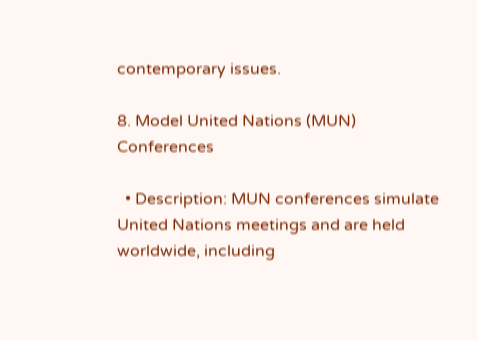contemporary issues.

8. Model United Nations (MUN) Conferences

  • Description: MUN conferences simulate United Nations meetings and are held worldwide, including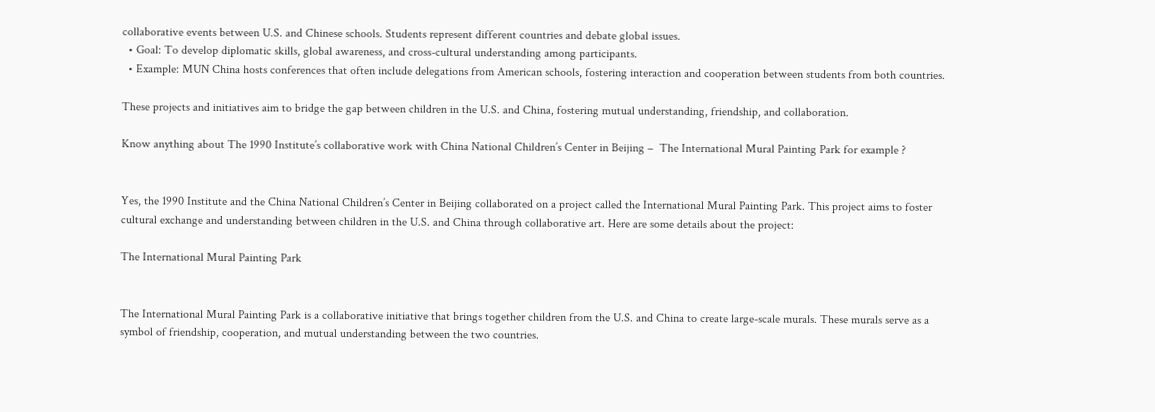collaborative events between U.S. and Chinese schools. Students represent different countries and debate global issues.
  • Goal: To develop diplomatic skills, global awareness, and cross-cultural understanding among participants.
  • Example: MUN China hosts conferences that often include delegations from American schools, fostering interaction and cooperation between students from both countries.

These projects and initiatives aim to bridge the gap between children in the U.S. and China, fostering mutual understanding, friendship, and collaboration.

Know anything about The 1990 Institute’s collaborative work with China National Children’s Center in Beijing –  The International Mural Painting Park for example ?


Yes, the 1990 Institute and the China National Children’s Center in Beijing collaborated on a project called the International Mural Painting Park. This project aims to foster cultural exchange and understanding between children in the U.S. and China through collaborative art. Here are some details about the project:

The International Mural Painting Park


The International Mural Painting Park is a collaborative initiative that brings together children from the U.S. and China to create large-scale murals. These murals serve as a symbol of friendship, cooperation, and mutual understanding between the two countries.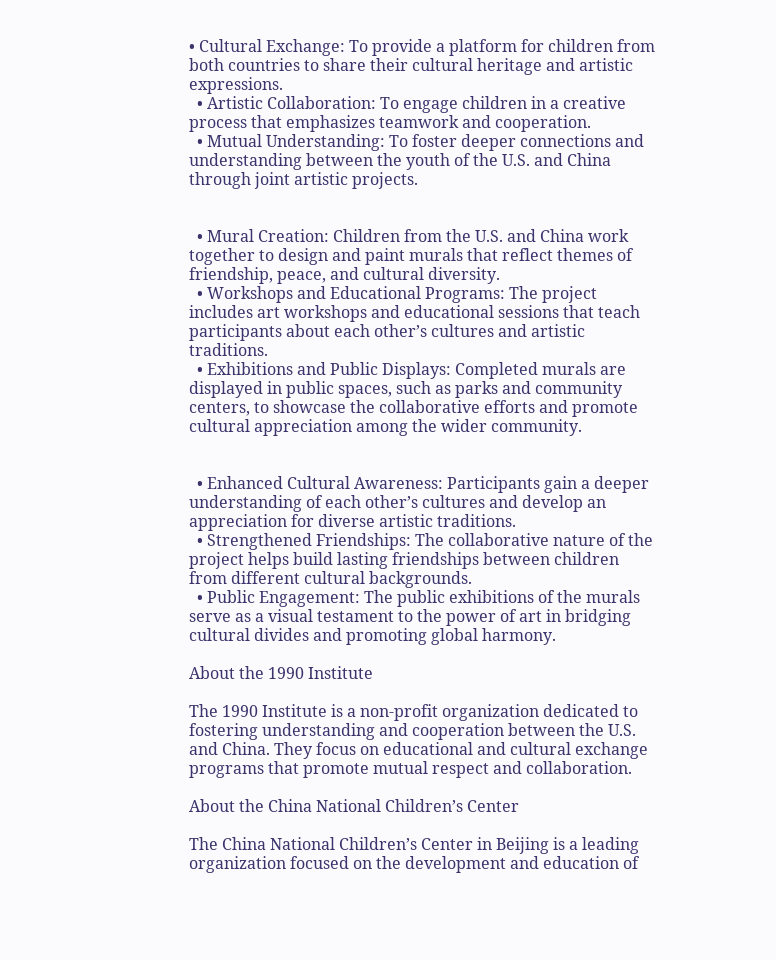• Cultural Exchange: To provide a platform for children from both countries to share their cultural heritage and artistic expressions.
  • Artistic Collaboration: To engage children in a creative process that emphasizes teamwork and cooperation.
  • Mutual Understanding: To foster deeper connections and understanding between the youth of the U.S. and China through joint artistic projects.


  • Mural Creation: Children from the U.S. and China work together to design and paint murals that reflect themes of friendship, peace, and cultural diversity.
  • Workshops and Educational Programs: The project includes art workshops and educational sessions that teach participants about each other’s cultures and artistic traditions.
  • Exhibitions and Public Displays: Completed murals are displayed in public spaces, such as parks and community centers, to showcase the collaborative efforts and promote cultural appreciation among the wider community.


  • Enhanced Cultural Awareness: Participants gain a deeper understanding of each other’s cultures and develop an appreciation for diverse artistic traditions.
  • Strengthened Friendships: The collaborative nature of the project helps build lasting friendships between children from different cultural backgrounds.
  • Public Engagement: The public exhibitions of the murals serve as a visual testament to the power of art in bridging cultural divides and promoting global harmony.

About the 1990 Institute

The 1990 Institute is a non-profit organization dedicated to fostering understanding and cooperation between the U.S. and China. They focus on educational and cultural exchange programs that promote mutual respect and collaboration.

About the China National Children’s Center

The China National Children’s Center in Beijing is a leading organization focused on the development and education of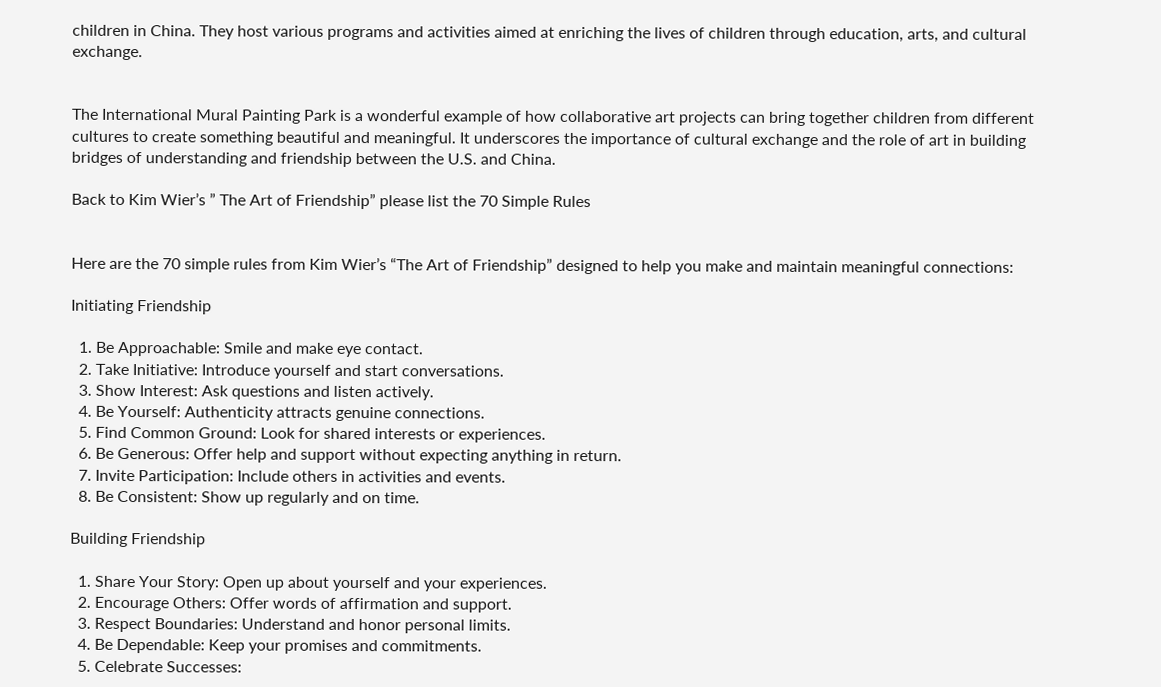children in China. They host various programs and activities aimed at enriching the lives of children through education, arts, and cultural exchange.


The International Mural Painting Park is a wonderful example of how collaborative art projects can bring together children from different cultures to create something beautiful and meaningful. It underscores the importance of cultural exchange and the role of art in building bridges of understanding and friendship between the U.S. and China.

Back to Kim Wier’s ” The Art of Friendship” please list the 70 Simple Rules


Here are the 70 simple rules from Kim Wier’s “The Art of Friendship” designed to help you make and maintain meaningful connections:

Initiating Friendship

  1. Be Approachable: Smile and make eye contact.
  2. Take Initiative: Introduce yourself and start conversations.
  3. Show Interest: Ask questions and listen actively.
  4. Be Yourself: Authenticity attracts genuine connections.
  5. Find Common Ground: Look for shared interests or experiences.
  6. Be Generous: Offer help and support without expecting anything in return.
  7. Invite Participation: Include others in activities and events.
  8. Be Consistent: Show up regularly and on time.

Building Friendship

  1. Share Your Story: Open up about yourself and your experiences.
  2. Encourage Others: Offer words of affirmation and support.
  3. Respect Boundaries: Understand and honor personal limits.
  4. Be Dependable: Keep your promises and commitments.
  5. Celebrate Successes: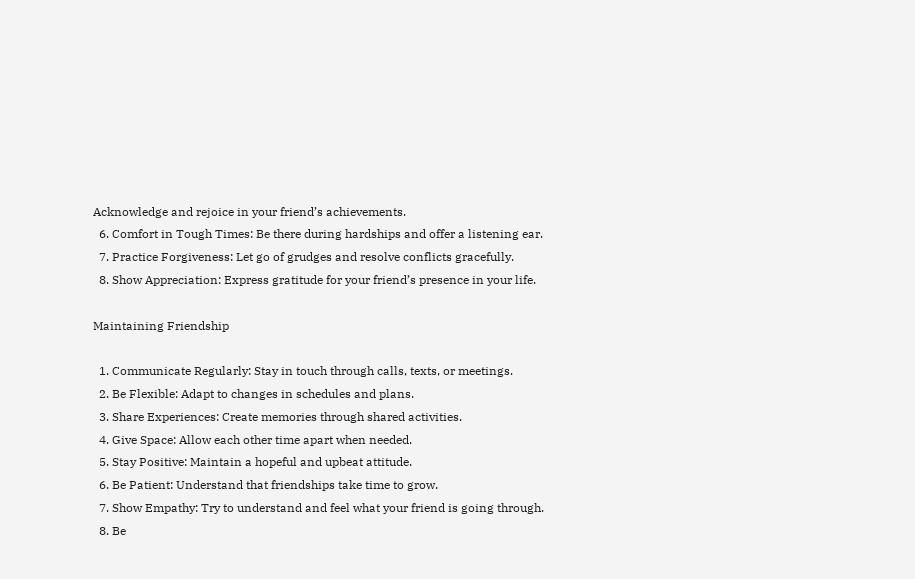Acknowledge and rejoice in your friend’s achievements.
  6. Comfort in Tough Times: Be there during hardships and offer a listening ear.
  7. Practice Forgiveness: Let go of grudges and resolve conflicts gracefully.
  8. Show Appreciation: Express gratitude for your friend’s presence in your life.

Maintaining Friendship

  1. Communicate Regularly: Stay in touch through calls, texts, or meetings.
  2. Be Flexible: Adapt to changes in schedules and plans.
  3. Share Experiences: Create memories through shared activities.
  4. Give Space: Allow each other time apart when needed.
  5. Stay Positive: Maintain a hopeful and upbeat attitude.
  6. Be Patient: Understand that friendships take time to grow.
  7. Show Empathy: Try to understand and feel what your friend is going through.
  8. Be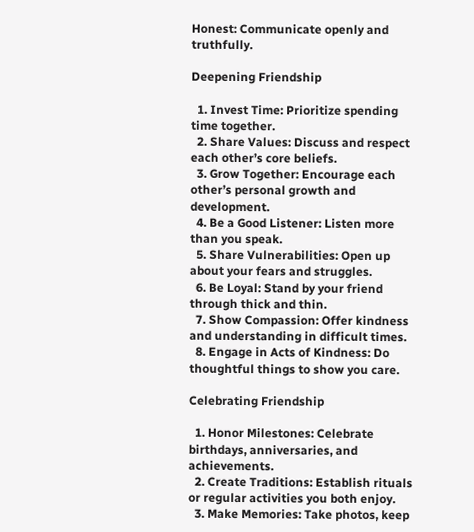Honest: Communicate openly and truthfully.

Deepening Friendship

  1. Invest Time: Prioritize spending time together.
  2. Share Values: Discuss and respect each other’s core beliefs.
  3. Grow Together: Encourage each other’s personal growth and development.
  4. Be a Good Listener: Listen more than you speak.
  5. Share Vulnerabilities: Open up about your fears and struggles.
  6. Be Loyal: Stand by your friend through thick and thin.
  7. Show Compassion: Offer kindness and understanding in difficult times.
  8. Engage in Acts of Kindness: Do thoughtful things to show you care.

Celebrating Friendship

  1. Honor Milestones: Celebrate birthdays, anniversaries, and achievements.
  2. Create Traditions: Establish rituals or regular activities you both enjoy.
  3. Make Memories: Take photos, keep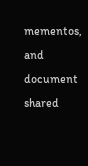mementos, and document shared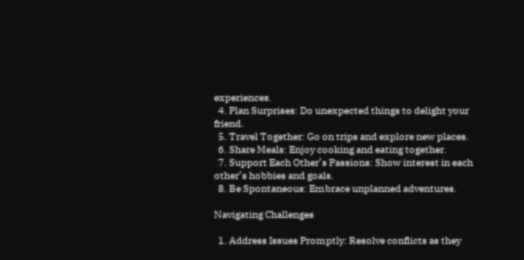experiences.
  4. Plan Surprises: Do unexpected things to delight your friend.
  5. Travel Together: Go on trips and explore new places.
  6. Share Meals: Enjoy cooking and eating together.
  7. Support Each Other’s Passions: Show interest in each other’s hobbies and goals.
  8. Be Spontaneous: Embrace unplanned adventures.

Navigating Challenges

  1. Address Issues Promptly: Resolve conflicts as they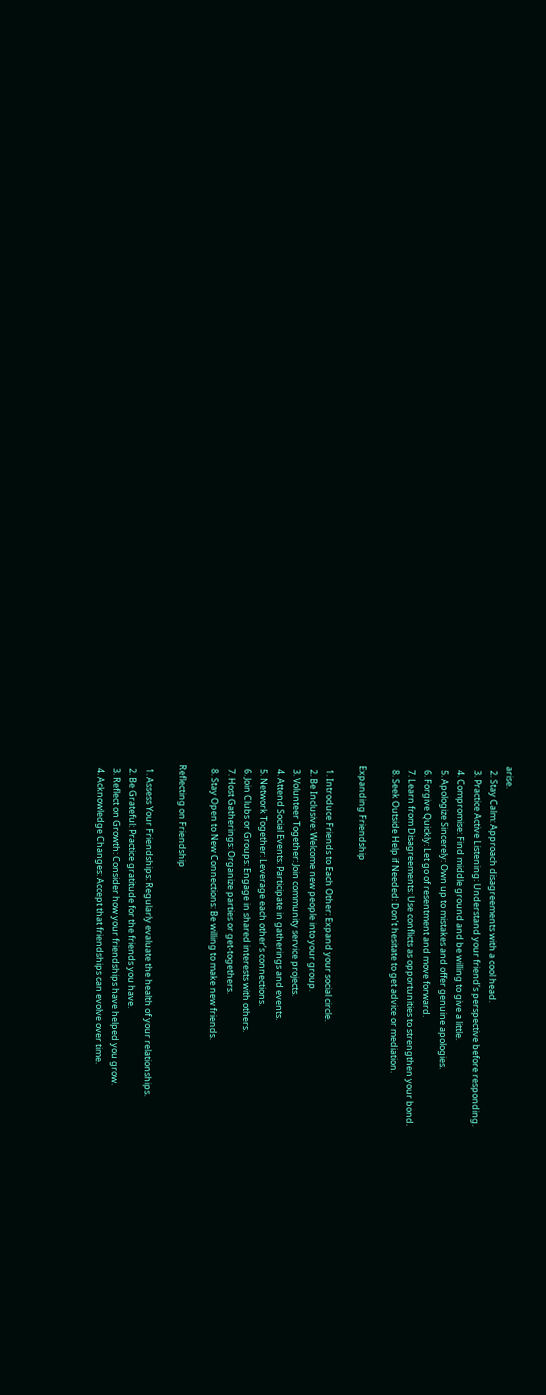arise.
  2. Stay Calm: Approach disagreements with a cool head.
  3. Practice Active Listening: Understand your friend’s perspective before responding.
  4. Compromise: Find middle ground and be willing to give a little.
  5. Apologize Sincerely: Own up to mistakes and offer genuine apologies.
  6. Forgive Quickly: Let go of resentment and move forward.
  7. Learn from Disagreements: Use conflicts as opportunities to strengthen your bond.
  8. Seek Outside Help if Needed: Don’t hesitate to get advice or mediation.

Expanding Friendship

  1. Introduce Friends to Each Other: Expand your social circle.
  2. Be Inclusive: Welcome new people into your group.
  3. Volunteer Together: Join community service projects.
  4. Attend Social Events: Participate in gatherings and events.
  5. Network Together: Leverage each other’s connections.
  6. Join Clubs or Groups: Engage in shared interests with others.
  7. Host Gatherings: Organize parties or get-togethers.
  8. Stay Open to New Connections: Be willing to make new friends.

Reflecting on Friendship

  1. Assess Your Friendships: Regularly evaluate the health of your relationships.
  2. Be Grateful: Practice gratitude for the friends you have.
  3. Reflect on Growth: Consider how your friendships have helped you grow.
  4. Acknowledge Changes: Accept that friendships can evolve over time.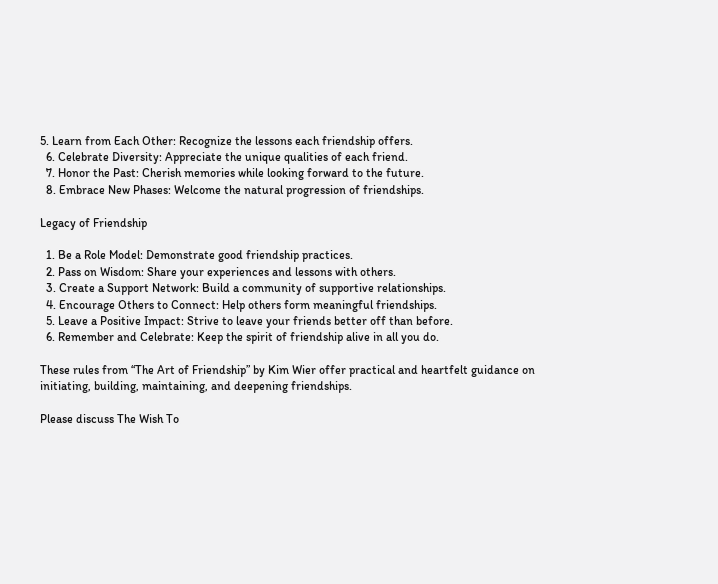5. Learn from Each Other: Recognize the lessons each friendship offers.
  6. Celebrate Diversity: Appreciate the unique qualities of each friend.
  7. Honor the Past: Cherish memories while looking forward to the future.
  8. Embrace New Phases: Welcome the natural progression of friendships.

Legacy of Friendship

  1. Be a Role Model: Demonstrate good friendship practices.
  2. Pass on Wisdom: Share your experiences and lessons with others.
  3. Create a Support Network: Build a community of supportive relationships.
  4. Encourage Others to Connect: Help others form meaningful friendships.
  5. Leave a Positive Impact: Strive to leave your friends better off than before.
  6. Remember and Celebrate: Keep the spirit of friendship alive in all you do.

These rules from “The Art of Friendship” by Kim Wier offer practical and heartfelt guidance on initiating, building, maintaining, and deepening friendships.

Please discuss The Wish To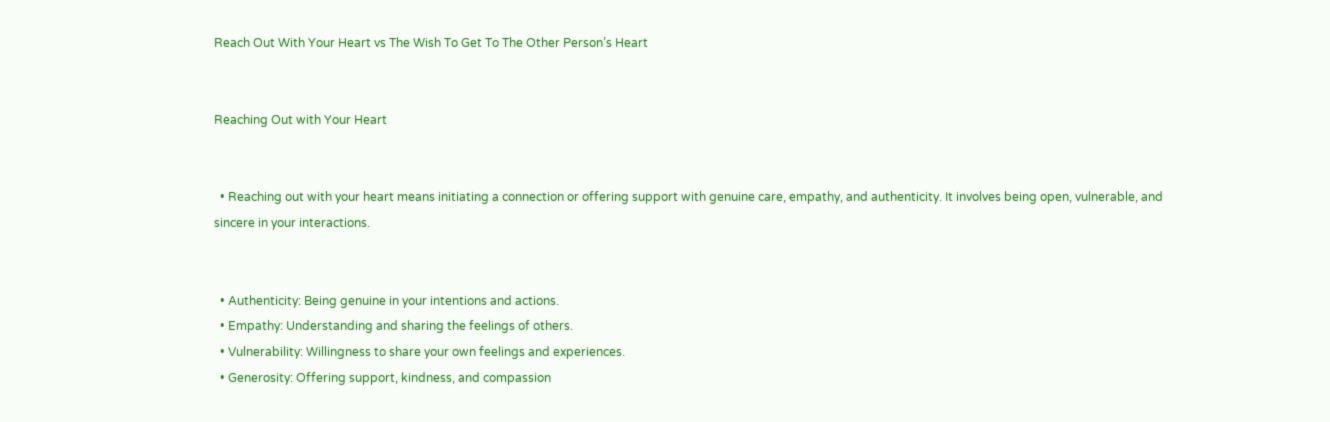Reach Out With Your Heart vs The Wish To Get To The Other Person’s Heart


Reaching Out with Your Heart


  • Reaching out with your heart means initiating a connection or offering support with genuine care, empathy, and authenticity. It involves being open, vulnerable, and sincere in your interactions.


  • Authenticity: Being genuine in your intentions and actions.
  • Empathy: Understanding and sharing the feelings of others.
  • Vulnerability: Willingness to share your own feelings and experiences.
  • Generosity: Offering support, kindness, and compassion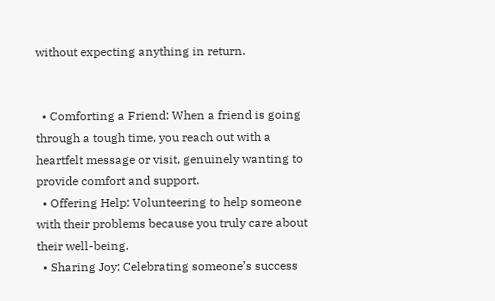without expecting anything in return.


  • Comforting a Friend: When a friend is going through a tough time, you reach out with a heartfelt message or visit, genuinely wanting to provide comfort and support.
  • Offering Help: Volunteering to help someone with their problems because you truly care about their well-being.
  • Sharing Joy: Celebrating someone’s success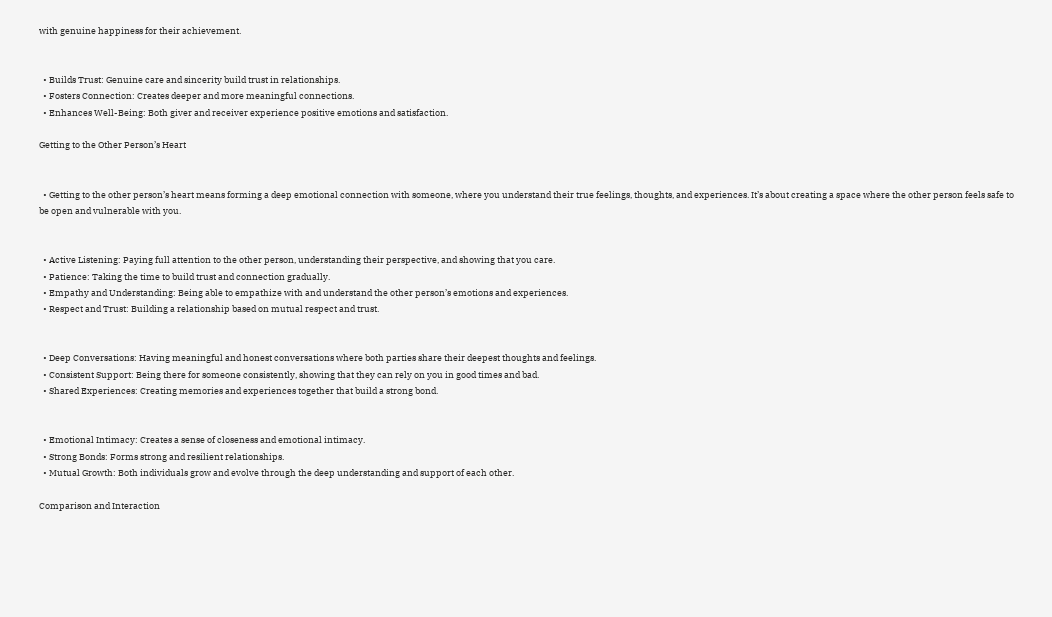with genuine happiness for their achievement.


  • Builds Trust: Genuine care and sincerity build trust in relationships.
  • Fosters Connection: Creates deeper and more meaningful connections.
  • Enhances Well-Being: Both giver and receiver experience positive emotions and satisfaction.

Getting to the Other Person’s Heart


  • Getting to the other person’s heart means forming a deep emotional connection with someone, where you understand their true feelings, thoughts, and experiences. It’s about creating a space where the other person feels safe to be open and vulnerable with you.


  • Active Listening: Paying full attention to the other person, understanding their perspective, and showing that you care.
  • Patience: Taking the time to build trust and connection gradually.
  • Empathy and Understanding: Being able to empathize with and understand the other person’s emotions and experiences.
  • Respect and Trust: Building a relationship based on mutual respect and trust.


  • Deep Conversations: Having meaningful and honest conversations where both parties share their deepest thoughts and feelings.
  • Consistent Support: Being there for someone consistently, showing that they can rely on you in good times and bad.
  • Shared Experiences: Creating memories and experiences together that build a strong bond.


  • Emotional Intimacy: Creates a sense of closeness and emotional intimacy.
  • Strong Bonds: Forms strong and resilient relationships.
  • Mutual Growth: Both individuals grow and evolve through the deep understanding and support of each other.

Comparison and Interaction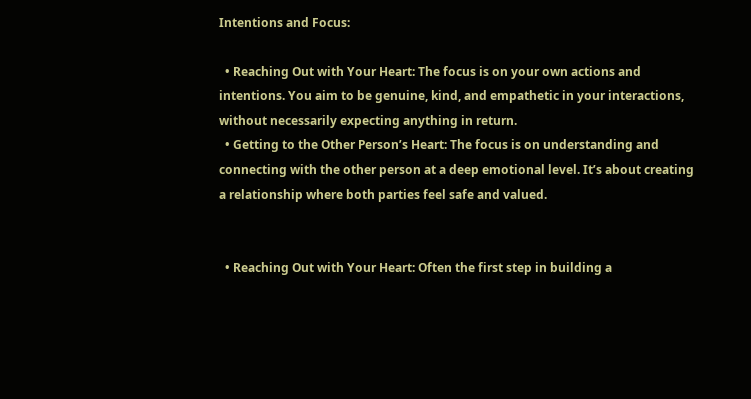Intentions and Focus:

  • Reaching Out with Your Heart: The focus is on your own actions and intentions. You aim to be genuine, kind, and empathetic in your interactions, without necessarily expecting anything in return.
  • Getting to the Other Person’s Heart: The focus is on understanding and connecting with the other person at a deep emotional level. It’s about creating a relationship where both parties feel safe and valued.


  • Reaching Out with Your Heart: Often the first step in building a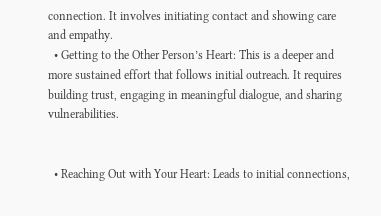connection. It involves initiating contact and showing care and empathy.
  • Getting to the Other Person’s Heart: This is a deeper and more sustained effort that follows initial outreach. It requires building trust, engaging in meaningful dialogue, and sharing vulnerabilities.


  • Reaching Out with Your Heart: Leads to initial connections,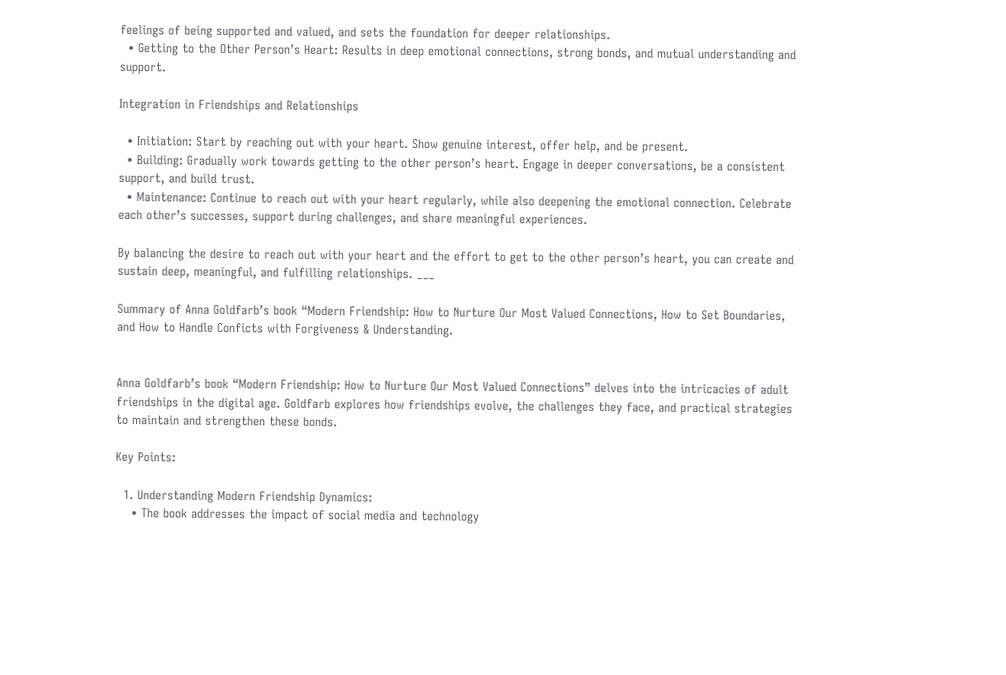feelings of being supported and valued, and sets the foundation for deeper relationships.
  • Getting to the Other Person’s Heart: Results in deep emotional connections, strong bonds, and mutual understanding and support.

Integration in Friendships and Relationships

  • Initiation: Start by reaching out with your heart. Show genuine interest, offer help, and be present.
  • Building: Gradually work towards getting to the other person’s heart. Engage in deeper conversations, be a consistent support, and build trust.
  • Maintenance: Continue to reach out with your heart regularly, while also deepening the emotional connection. Celebrate each other’s successes, support during challenges, and share meaningful experiences.

By balancing the desire to reach out with your heart and the effort to get to the other person’s heart, you can create and sustain deep, meaningful, and fulfilling relationships. ___

Summary of Anna Goldfarb’s book “Modern Friendship: How to Nurture Our Most Valued Connections, How to Set Boundaries, and How to Handle Conficts with Forgiveness & Understanding.


Anna Goldfarb’s book “Modern Friendship: How to Nurture Our Most Valued Connections” delves into the intricacies of adult friendships in the digital age. Goldfarb explores how friendships evolve, the challenges they face, and practical strategies to maintain and strengthen these bonds.

Key Points:

  1. Understanding Modern Friendship Dynamics:
    • The book addresses the impact of social media and technology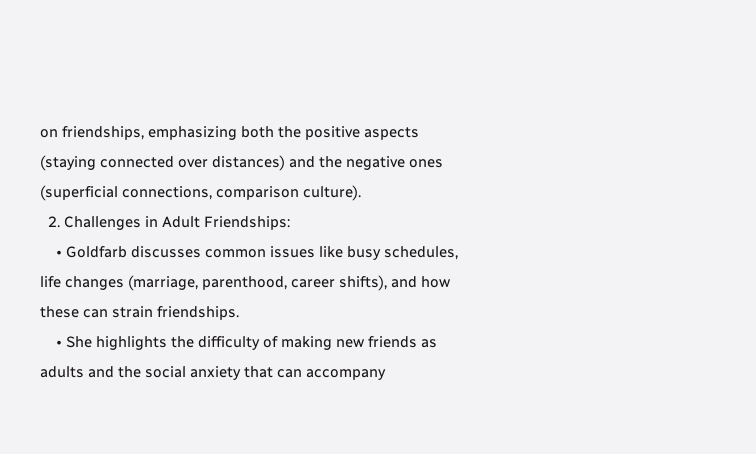on friendships, emphasizing both the positive aspects (staying connected over distances) and the negative ones (superficial connections, comparison culture).
  2. Challenges in Adult Friendships:
    • Goldfarb discusses common issues like busy schedules, life changes (marriage, parenthood, career shifts), and how these can strain friendships.
    • She highlights the difficulty of making new friends as adults and the social anxiety that can accompany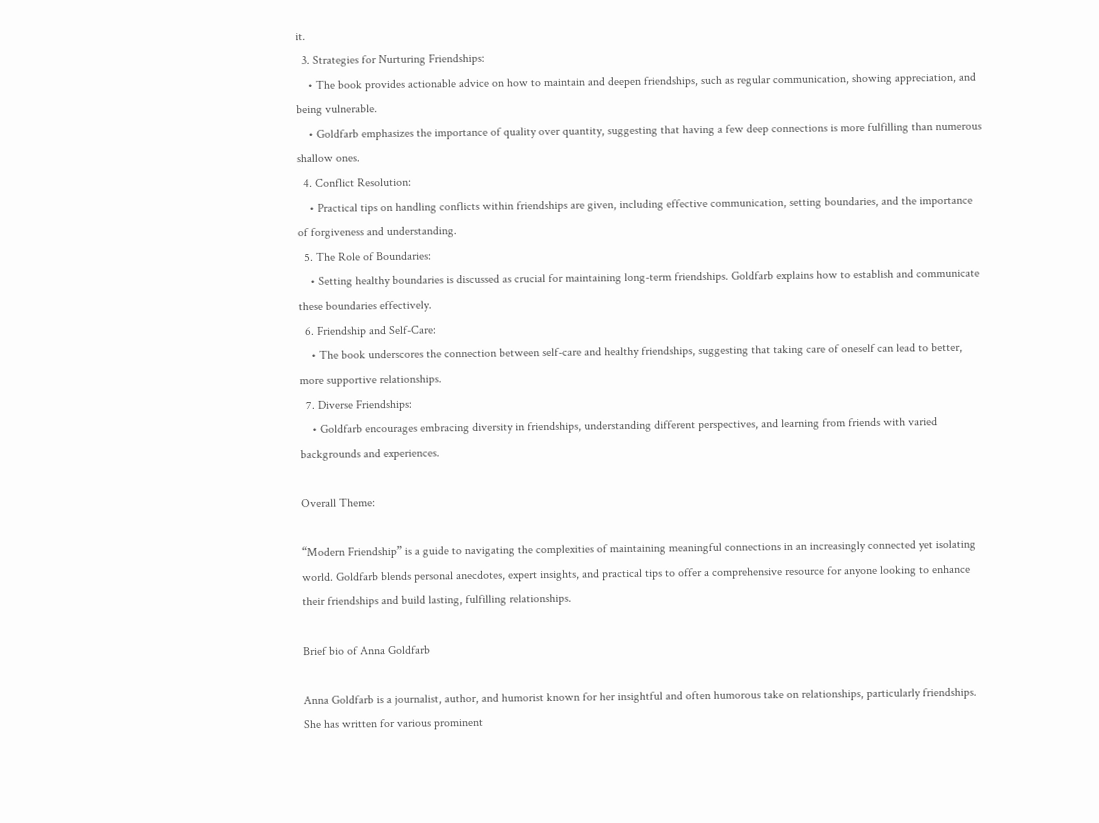it.
  3. Strategies for Nurturing Friendships:
    • The book provides actionable advice on how to maintain and deepen friendships, such as regular communication, showing appreciation, and being vulnerable.
    • Goldfarb emphasizes the importance of quality over quantity, suggesting that having a few deep connections is more fulfilling than numerous shallow ones.
  4. Conflict Resolution:
    • Practical tips on handling conflicts within friendships are given, including effective communication, setting boundaries, and the importance of forgiveness and understanding.
  5. The Role of Boundaries:
    • Setting healthy boundaries is discussed as crucial for maintaining long-term friendships. Goldfarb explains how to establish and communicate these boundaries effectively.
  6. Friendship and Self-Care:
    • The book underscores the connection between self-care and healthy friendships, suggesting that taking care of oneself can lead to better, more supportive relationships.
  7. Diverse Friendships:
    • Goldfarb encourages embracing diversity in friendships, understanding different perspectives, and learning from friends with varied backgrounds and experiences.

Overall Theme:

“Modern Friendship” is a guide to navigating the complexities of maintaining meaningful connections in an increasingly connected yet isolating world. Goldfarb blends personal anecdotes, expert insights, and practical tips to offer a comprehensive resource for anyone looking to enhance their friendships and build lasting, fulfilling relationships.

Brief bio of Anna Goldfarb

Anna Goldfarb is a journalist, author, and humorist known for her insightful and often humorous take on relationships, particularly friendships. She has written for various prominent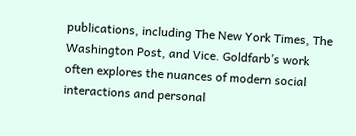publications, including The New York Times, The Washington Post, and Vice. Goldfarb’s work often explores the nuances of modern social interactions and personal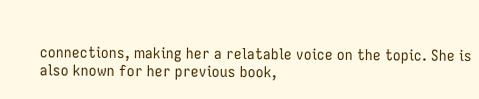connections, making her a relatable voice on the topic. She is also known for her previous book,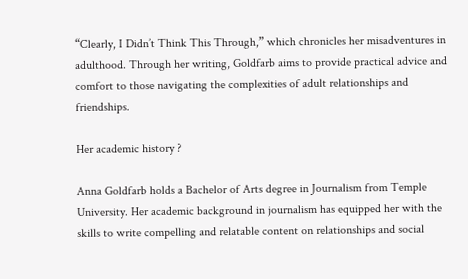“Clearly, I Didn’t Think This Through,” which chronicles her misadventures in adulthood. Through her writing, Goldfarb aims to provide practical advice and comfort to those navigating the complexities of adult relationships and friendships.

Her academic history ?

Anna Goldfarb holds a Bachelor of Arts degree in Journalism from Temple University. Her academic background in journalism has equipped her with the skills to write compelling and relatable content on relationships and social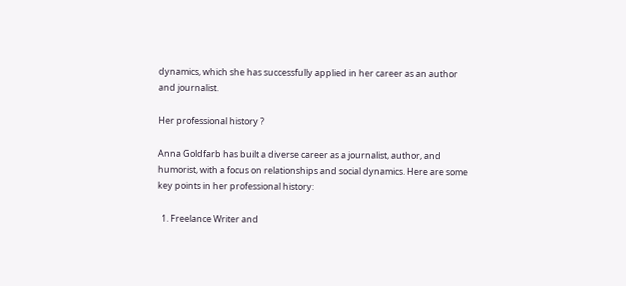dynamics, which she has successfully applied in her career as an author and journalist.

Her professional history ?

Anna Goldfarb has built a diverse career as a journalist, author, and humorist, with a focus on relationships and social dynamics. Here are some key points in her professional history:

  1. Freelance Writer and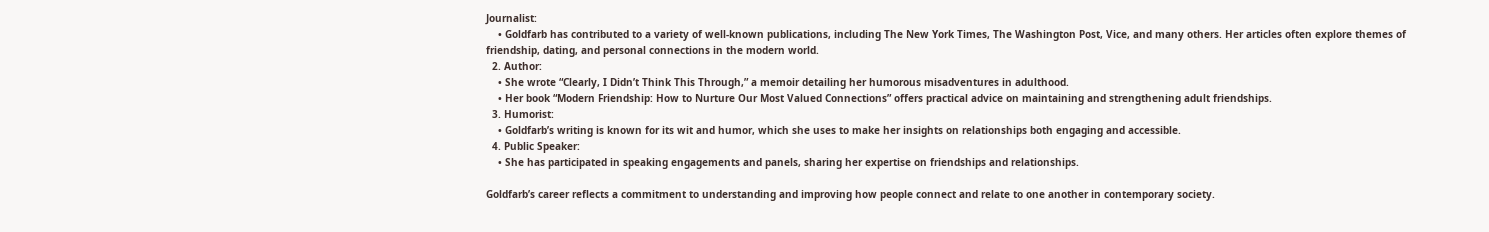Journalist:
    • Goldfarb has contributed to a variety of well-known publications, including The New York Times, The Washington Post, Vice, and many others. Her articles often explore themes of friendship, dating, and personal connections in the modern world.
  2. Author:
    • She wrote “Clearly, I Didn’t Think This Through,” a memoir detailing her humorous misadventures in adulthood.
    • Her book “Modern Friendship: How to Nurture Our Most Valued Connections” offers practical advice on maintaining and strengthening adult friendships.
  3. Humorist:
    • Goldfarb’s writing is known for its wit and humor, which she uses to make her insights on relationships both engaging and accessible.
  4. Public Speaker:
    • She has participated in speaking engagements and panels, sharing her expertise on friendships and relationships.

Goldfarb’s career reflects a commitment to understanding and improving how people connect and relate to one another in contemporary society.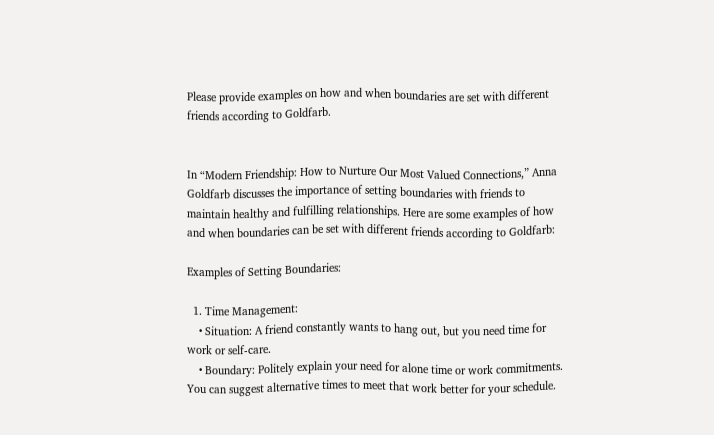Please provide examples on how and when boundaries are set with different friends according to Goldfarb.


In “Modern Friendship: How to Nurture Our Most Valued Connections,” Anna Goldfarb discusses the importance of setting boundaries with friends to maintain healthy and fulfilling relationships. Here are some examples of how and when boundaries can be set with different friends according to Goldfarb:

Examples of Setting Boundaries:

  1. Time Management:
    • Situation: A friend constantly wants to hang out, but you need time for work or self-care.
    • Boundary: Politely explain your need for alone time or work commitments. You can suggest alternative times to meet that work better for your schedule.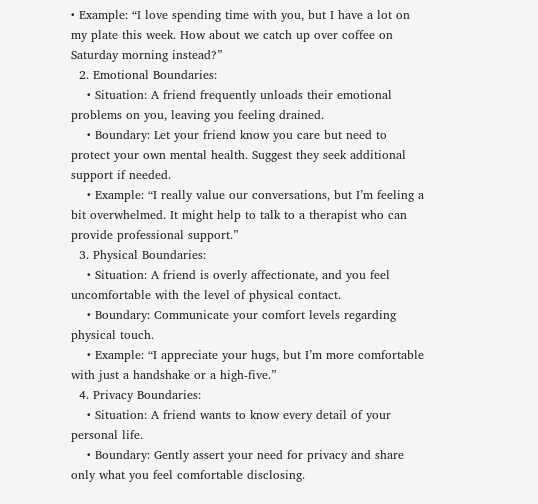• Example: “I love spending time with you, but I have a lot on my plate this week. How about we catch up over coffee on Saturday morning instead?”
  2. Emotional Boundaries:
    • Situation: A friend frequently unloads their emotional problems on you, leaving you feeling drained.
    • Boundary: Let your friend know you care but need to protect your own mental health. Suggest they seek additional support if needed.
    • Example: “I really value our conversations, but I’m feeling a bit overwhelmed. It might help to talk to a therapist who can provide professional support.”
  3. Physical Boundaries:
    • Situation: A friend is overly affectionate, and you feel uncomfortable with the level of physical contact.
    • Boundary: Communicate your comfort levels regarding physical touch.
    • Example: “I appreciate your hugs, but I’m more comfortable with just a handshake or a high-five.”
  4. Privacy Boundaries:
    • Situation: A friend wants to know every detail of your personal life.
    • Boundary: Gently assert your need for privacy and share only what you feel comfortable disclosing.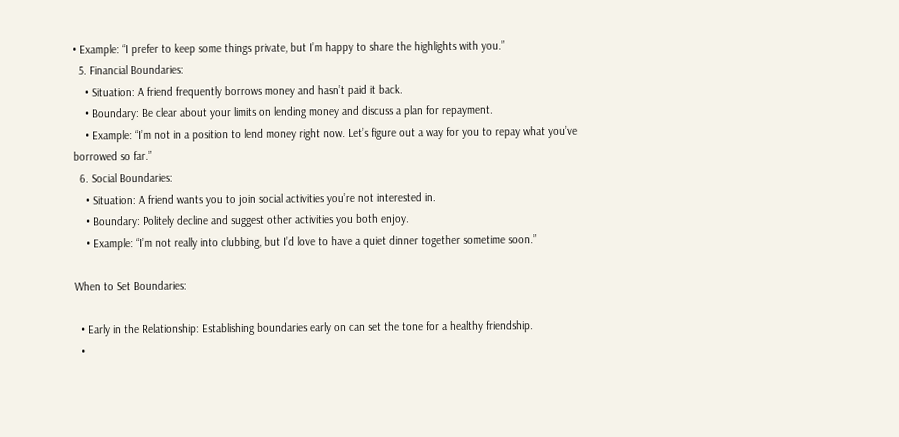• Example: “I prefer to keep some things private, but I’m happy to share the highlights with you.”
  5. Financial Boundaries:
    • Situation: A friend frequently borrows money and hasn’t paid it back.
    • Boundary: Be clear about your limits on lending money and discuss a plan for repayment.
    • Example: “I’m not in a position to lend money right now. Let’s figure out a way for you to repay what you’ve borrowed so far.”
  6. Social Boundaries:
    • Situation: A friend wants you to join social activities you’re not interested in.
    • Boundary: Politely decline and suggest other activities you both enjoy.
    • Example: “I’m not really into clubbing, but I’d love to have a quiet dinner together sometime soon.”

When to Set Boundaries:

  • Early in the Relationship: Establishing boundaries early on can set the tone for a healthy friendship.
  •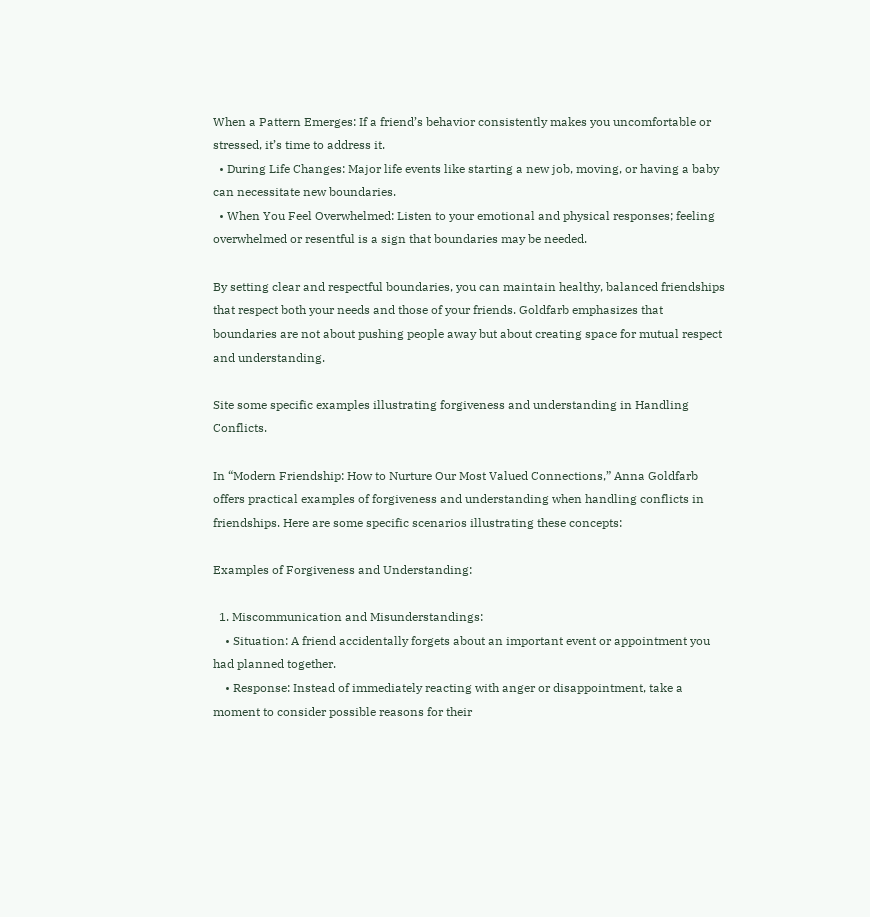When a Pattern Emerges: If a friend’s behavior consistently makes you uncomfortable or stressed, it’s time to address it.
  • During Life Changes: Major life events like starting a new job, moving, or having a baby can necessitate new boundaries.
  • When You Feel Overwhelmed: Listen to your emotional and physical responses; feeling overwhelmed or resentful is a sign that boundaries may be needed.

By setting clear and respectful boundaries, you can maintain healthy, balanced friendships that respect both your needs and those of your friends. Goldfarb emphasizes that boundaries are not about pushing people away but about creating space for mutual respect and understanding.

Site some specific examples illustrating forgiveness and understanding in Handling Conflicts.

In “Modern Friendship: How to Nurture Our Most Valued Connections,” Anna Goldfarb offers practical examples of forgiveness and understanding when handling conflicts in friendships. Here are some specific scenarios illustrating these concepts:

Examples of Forgiveness and Understanding:

  1. Miscommunication and Misunderstandings:
    • Situation: A friend accidentally forgets about an important event or appointment you had planned together.
    • Response: Instead of immediately reacting with anger or disappointment, take a moment to consider possible reasons for their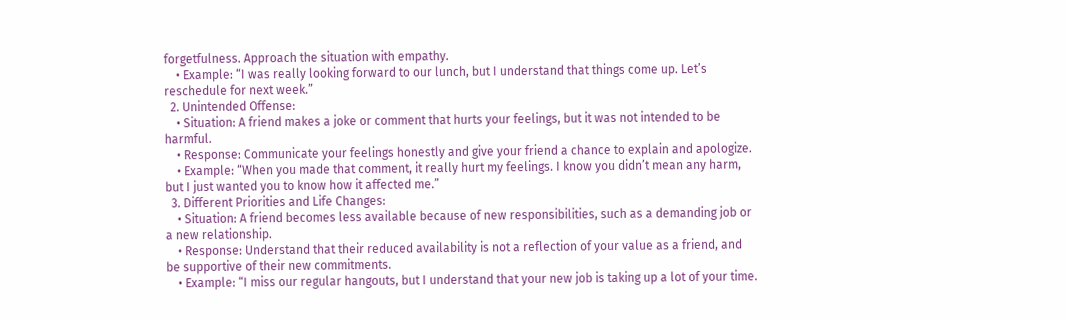forgetfulness. Approach the situation with empathy.
    • Example: “I was really looking forward to our lunch, but I understand that things come up. Let’s reschedule for next week.”
  2. Unintended Offense:
    • Situation: A friend makes a joke or comment that hurts your feelings, but it was not intended to be harmful.
    • Response: Communicate your feelings honestly and give your friend a chance to explain and apologize.
    • Example: “When you made that comment, it really hurt my feelings. I know you didn’t mean any harm, but I just wanted you to know how it affected me.”
  3. Different Priorities and Life Changes:
    • Situation: A friend becomes less available because of new responsibilities, such as a demanding job or a new relationship.
    • Response: Understand that their reduced availability is not a reflection of your value as a friend, and be supportive of their new commitments.
    • Example: “I miss our regular hangouts, but I understand that your new job is taking up a lot of your time.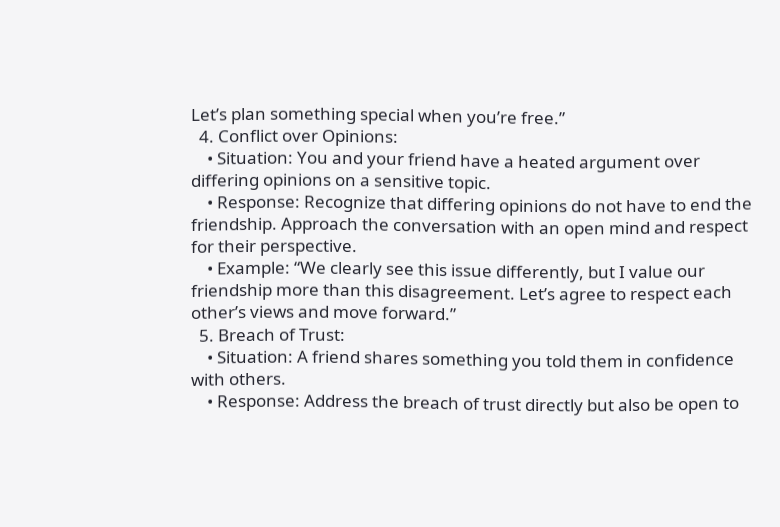Let’s plan something special when you’re free.”
  4. Conflict over Opinions:
    • Situation: You and your friend have a heated argument over differing opinions on a sensitive topic.
    • Response: Recognize that differing opinions do not have to end the friendship. Approach the conversation with an open mind and respect for their perspective.
    • Example: “We clearly see this issue differently, but I value our friendship more than this disagreement. Let’s agree to respect each other’s views and move forward.”
  5. Breach of Trust:
    • Situation: A friend shares something you told them in confidence with others.
    • Response: Address the breach of trust directly but also be open to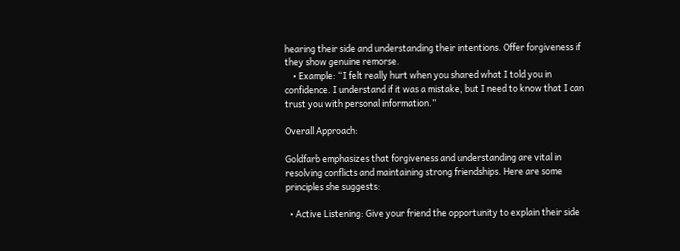hearing their side and understanding their intentions. Offer forgiveness if they show genuine remorse.
    • Example: “I felt really hurt when you shared what I told you in confidence. I understand if it was a mistake, but I need to know that I can trust you with personal information.”

Overall Approach:

Goldfarb emphasizes that forgiveness and understanding are vital in resolving conflicts and maintaining strong friendships. Here are some principles she suggests:

  • Active Listening: Give your friend the opportunity to explain their side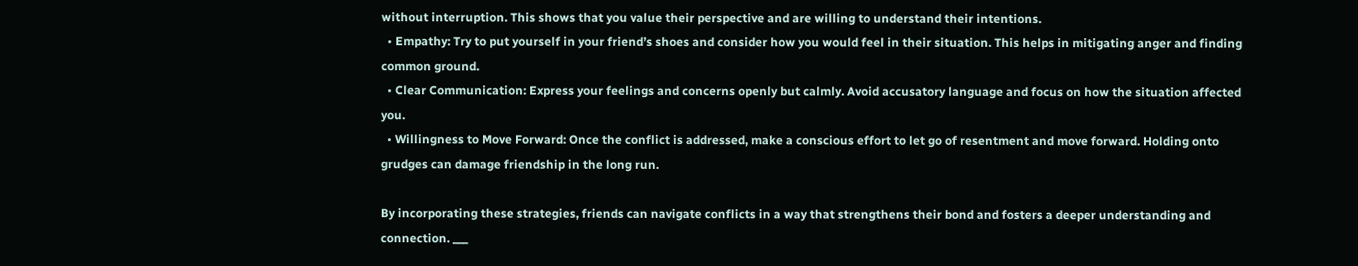without interruption. This shows that you value their perspective and are willing to understand their intentions.
  • Empathy: Try to put yourself in your friend’s shoes and consider how you would feel in their situation. This helps in mitigating anger and finding common ground.
  • Clear Communication: Express your feelings and concerns openly but calmly. Avoid accusatory language and focus on how the situation affected you.
  • Willingness to Move Forward: Once the conflict is addressed, make a conscious effort to let go of resentment and move forward. Holding onto grudges can damage friendship in the long run.

By incorporating these strategies, friends can navigate conflicts in a way that strengthens their bond and fosters a deeper understanding and connection. ___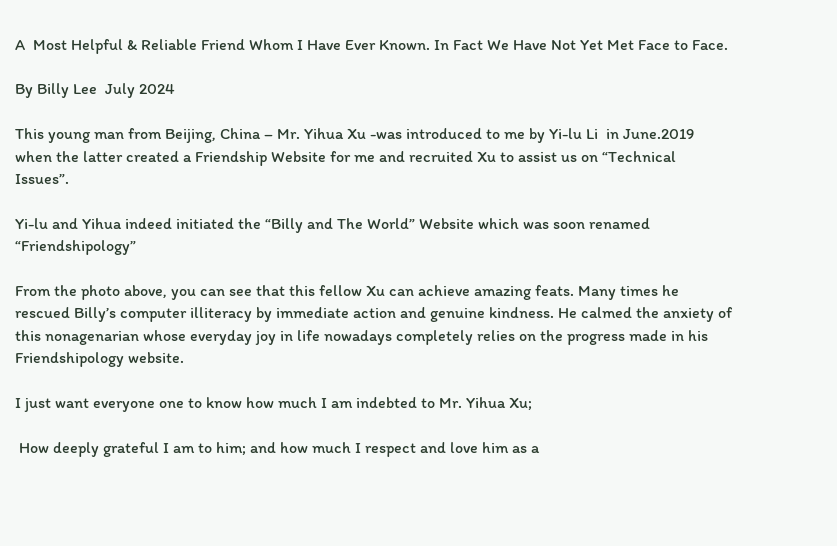A  Most Helpful & Reliable Friend Whom I Have Ever Known. In Fact We Have Not Yet Met Face to Face.

By Billy Lee  July 2024

This young man from Beijing, China – Mr. Yihua Xu -was introduced to me by Yi-lu Li  in June.2019  when the latter created a Friendship Website for me and recruited Xu to assist us on “Technical Issues”.

Yi-lu and Yihua indeed initiated the “Billy and The World” Website which was soon renamed “Friendshipology”

From the photo above, you can see that this fellow Xu can achieve amazing feats. Many times he rescued Billy’s computer illiteracy by immediate action and genuine kindness. He calmed the anxiety of this nonagenarian whose everyday joy in life nowadays completely relies on the progress made in his Friendshipology website.

I just want everyone one to know how much I am indebted to Mr. Yihua Xu;

 How deeply grateful I am to him; and how much I respect and love him as a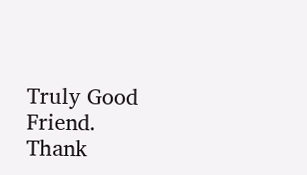Truly Good Friend. Thank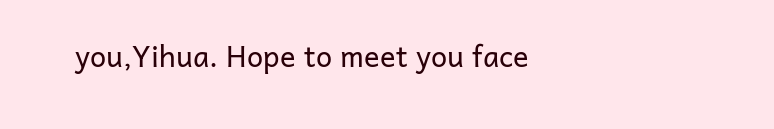you,Yihua. Hope to meet you face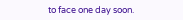to face one day soon.